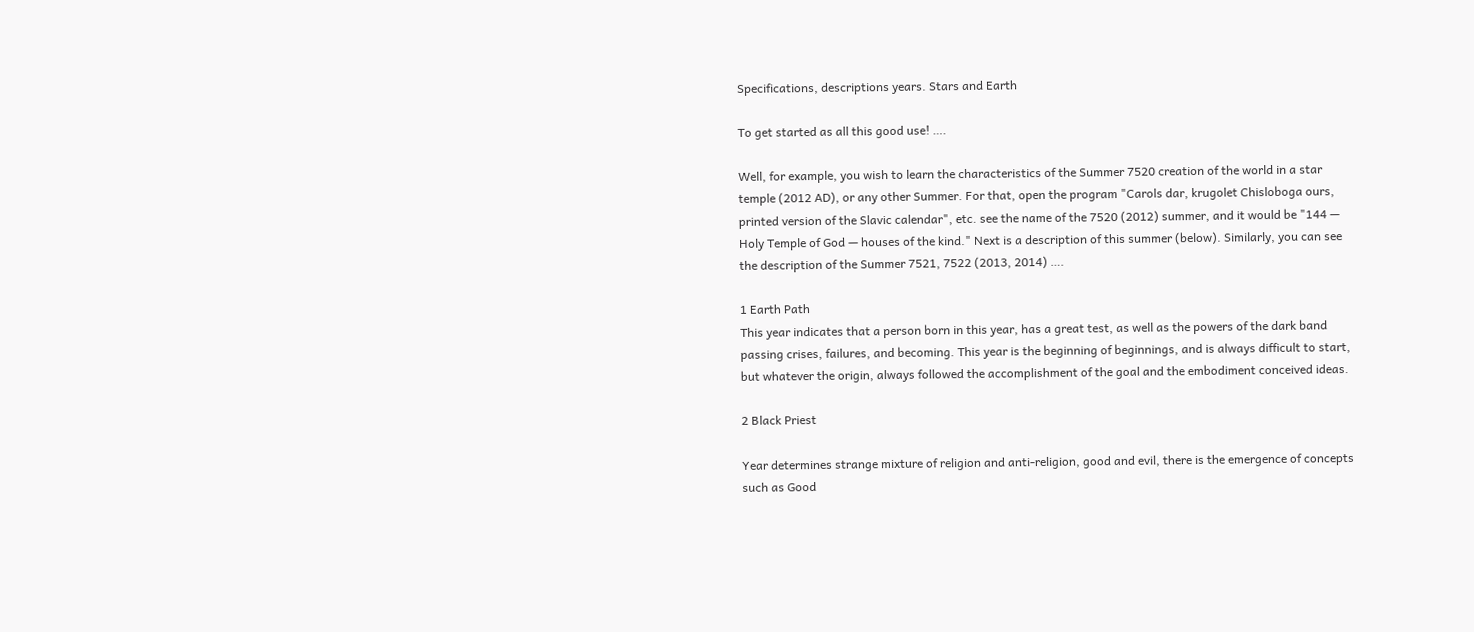Specifications, descriptions years. Stars and Earth

To get started as all this good use! ….

Well, for example, you wish to learn the characteristics of the Summer 7520 creation of the world in a star temple (2012 AD), or any other Summer. For that, open the program "Carols dar, krugolet Chisloboga ours, printed version of the Slavic calendar", etc. see the name of the 7520 (2012) summer, and it would be "144 — Holy Temple of God — houses of the kind." Next is a description of this summer (below). Similarly, you can see the description of the Summer 7521, 7522 (2013, 2014) ….

1 Earth Path
This year indicates that a person born in this year, has a great test, as well as the powers of the dark band passing crises, failures, and becoming. This year is the beginning of beginnings, and is always difficult to start, but whatever the origin, always followed the accomplishment of the goal and the embodiment conceived ideas.

2 Black Priest

Year determines strange mixture of religion and anti-religion, good and evil, there is the emergence of concepts such as Good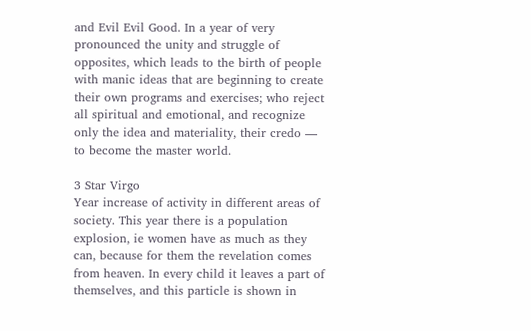and Evil Evil Good. In a year of very pronounced the unity and struggle of opposites, which leads to the birth of people with manic ideas that are beginning to create their own programs and exercises; who reject all spiritual and emotional, and recognize only the idea and materiality, their credo — to become the master world.

3 Star Virgo
Year increase of activity in different areas of society. This year there is a population explosion, ie women have as much as they can, because for them the revelation comes from heaven. In every child it leaves a part of themselves, and this particle is shown in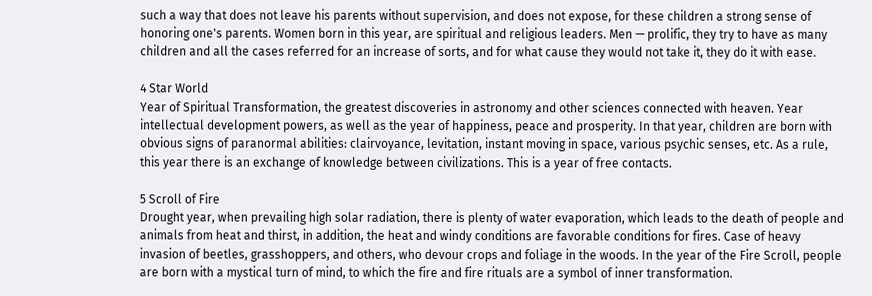such a way that does not leave his parents without supervision, and does not expose, for these children a strong sense of honoring one's parents. Women born in this year, are spiritual and religious leaders. Men — prolific, they try to have as many children and all the cases referred for an increase of sorts, and for what cause they would not take it, they do it with ease.

4 Star World
Year of Spiritual Transformation, the greatest discoveries in astronomy and other sciences connected with heaven. Year intellectual development powers, as well as the year of happiness, peace and prosperity. In that year, children are born with obvious signs of paranormal abilities: clairvoyance, levitation, instant moving in space, various psychic senses, etc. As a rule, this year there is an exchange of knowledge between civilizations. This is a year of free contacts.

5 Scroll of Fire
Drought year, when prevailing high solar radiation, there is plenty of water evaporation, which leads to the death of people and animals from heat and thirst, in addition, the heat and windy conditions are favorable conditions for fires. Case of heavy invasion of beetles, grasshoppers, and others, who devour crops and foliage in the woods. In the year of the Fire Scroll, people are born with a mystical turn of mind, to which the fire and fire rituals are a symbol of inner transformation.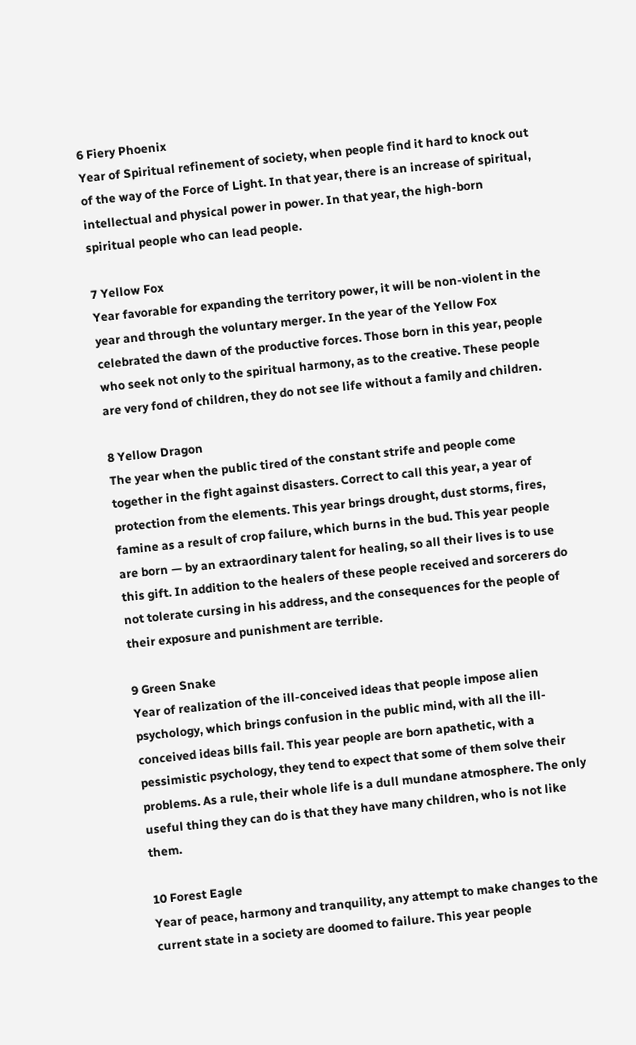6 Fiery Phoenix
Year of Spiritual refinement of society, when people find it hard to knock out of the way of the Force of Light. In that year, there is an increase of spiritual, intellectual and physical power in power. In that year, the high-born spiritual people who can lead people.

7 Yellow Fox
Year favorable for expanding the territory power, it will be non-violent in the year and through the voluntary merger. In the year of the Yellow Fox celebrated the dawn of the productive forces. Those born in this year, people who seek not only to the spiritual harmony, as to the creative. These people are very fond of children, they do not see life without a family and children.

8 Yellow Dragon
The year when the public tired of the constant strife and people come together in the fight against disasters. Correct to call this year, a year of protection from the elements. This year brings drought, dust storms, fires, famine as a result of crop failure, which burns in the bud. This year people are born — by an extraordinary talent for healing, so all their lives is to use this gift. In addition to the healers of these people received and sorcerers do not tolerate cursing in his address, and the consequences for the people of their exposure and punishment are terrible.

9 Green Snake
Year of realization of the ill-conceived ideas that people impose alien psychology, which brings confusion in the public mind, with all the ill-conceived ideas bills fail. This year people are born apathetic, with a pessimistic psychology, they tend to expect that some of them solve their problems. As a rule, their whole life is a dull mundane atmosphere. The only useful thing they can do is that they have many children, who is not like them.

10 Forest Eagle
Year of peace, harmony and tranquility, any attempt to make changes to the current state in a society are doomed to failure. This year people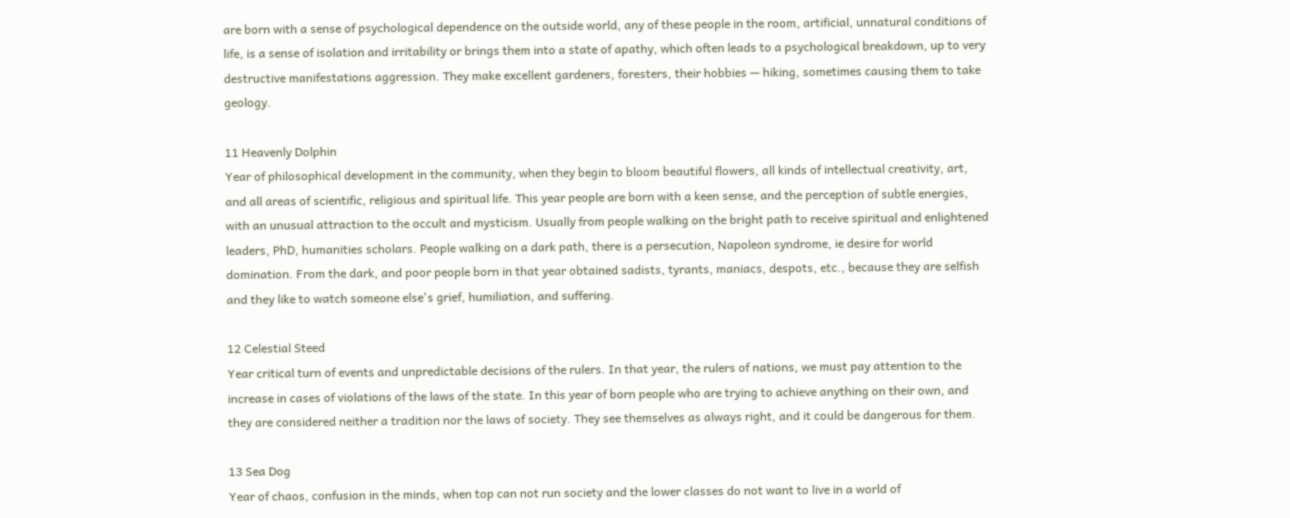are born with a sense of psychological dependence on the outside world, any of these people in the room, artificial, unnatural conditions of life, is a sense of isolation and irritability or brings them into a state of apathy, which often leads to a psychological breakdown, up to very destructive manifestations aggression. They make excellent gardeners, foresters, their hobbies — hiking, sometimes causing them to take geology.

11 Heavenly Dolphin
Year of philosophical development in the community, when they begin to bloom beautiful flowers, all kinds of intellectual creativity, art, and all areas of scientific, religious and spiritual life. This year people are born with a keen sense, and the perception of subtle energies, with an unusual attraction to the occult and mysticism. Usually from people walking on the bright path to receive spiritual and enlightened leaders, PhD, humanities scholars. People walking on a dark path, there is a persecution, Napoleon syndrome, ie desire for world domination. From the dark, and poor people born in that year obtained sadists, tyrants, maniacs, despots, etc., because they are selfish and they like to watch someone else's grief, humiliation, and suffering.

12 Celestial Steed
Year critical turn of events and unpredictable decisions of the rulers. In that year, the rulers of nations, we must pay attention to the increase in cases of violations of the laws of the state. In this year of born people who are trying to achieve anything on their own, and they are considered neither a tradition nor the laws of society. They see themselves as always right, and it could be dangerous for them.

13 Sea Dog
Year of chaos, confusion in the minds, when top can not run society and the lower classes do not want to live in a world of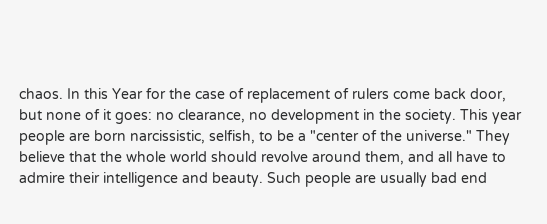chaos. In this Year for the case of replacement of rulers come back door, but none of it goes: no clearance, no development in the society. This year people are born narcissistic, selfish, to be a "center of the universe." They believe that the whole world should revolve around them, and all have to admire their intelligence and beauty. Such people are usually bad end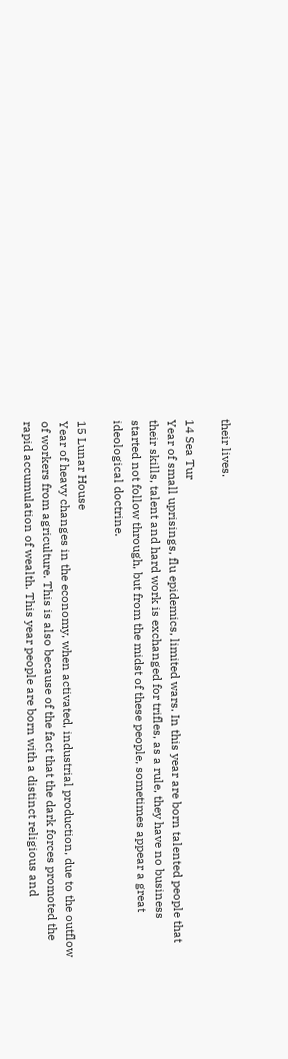their lives.

14 Sea Tur
Year of small uprisings, flu epidemics, limited wars. In this year are born talented people that their skills, talent and hard work is exchanged for trifles, as a rule, they have no business started not follow through, but from the midst of these people, sometimes appear a great ideological doctrine.

15 Lunar House
Year of heavy changes in the economy, when activated, industrial production, due to the outflow of workers from agriculture. This is also because of the fact that the dark forces promoted the rapid accumulation of wealth. This year people are born with a distinct religious and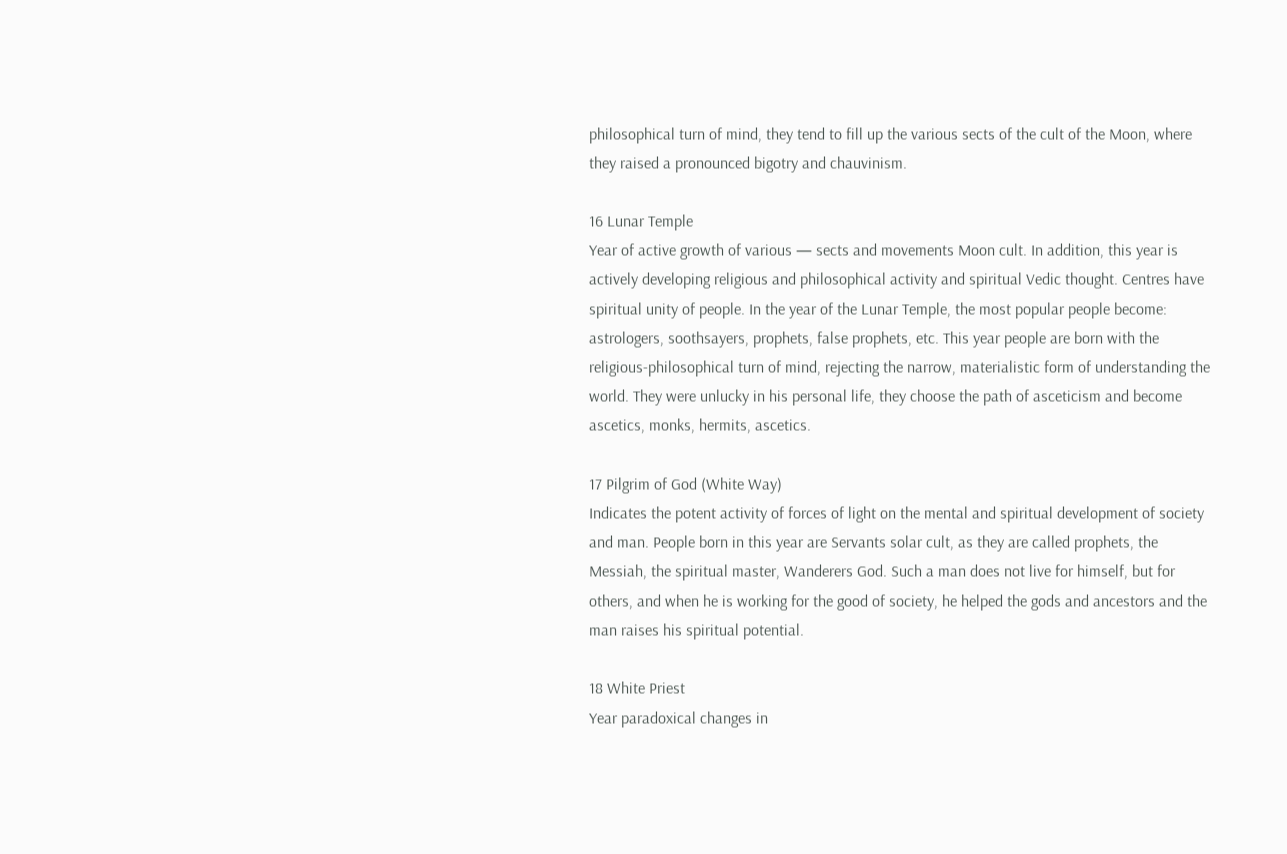philosophical turn of mind, they tend to fill up the various sects of the cult of the Moon, where they raised a pronounced bigotry and chauvinism.

16 Lunar Temple
Year of active growth of various — sects and movements Moon cult. In addition, this year is actively developing religious and philosophical activity and spiritual Vedic thought. Centres have spiritual unity of people. In the year of the Lunar Temple, the most popular people become: astrologers, soothsayers, prophets, false prophets, etc. This year people are born with the religious-philosophical turn of mind, rejecting the narrow, materialistic form of understanding the world. They were unlucky in his personal life, they choose the path of asceticism and become ascetics, monks, hermits, ascetics.

17 Pilgrim of God (White Way)
Indicates the potent activity of forces of light on the mental and spiritual development of society and man. People born in this year are Servants solar cult, as they are called prophets, the Messiah, the spiritual master, Wanderers God. Such a man does not live for himself, but for others, and when he is working for the good of society, he helped the gods and ancestors and the man raises his spiritual potential.

18 White Priest
Year paradoxical changes in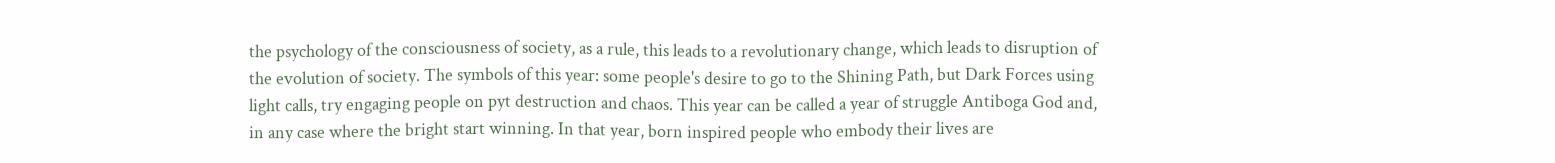the psychology of the consciousness of society, as a rule, this leads to a revolutionary change, which leads to disruption of the evolution of society. The symbols of this year: some people's desire to go to the Shining Path, but Dark Forces using light calls, try engaging people on pyt destruction and chaos. This year can be called a year of struggle Antiboga God and, in any case where the bright start winning. In that year, born inspired people who embody their lives are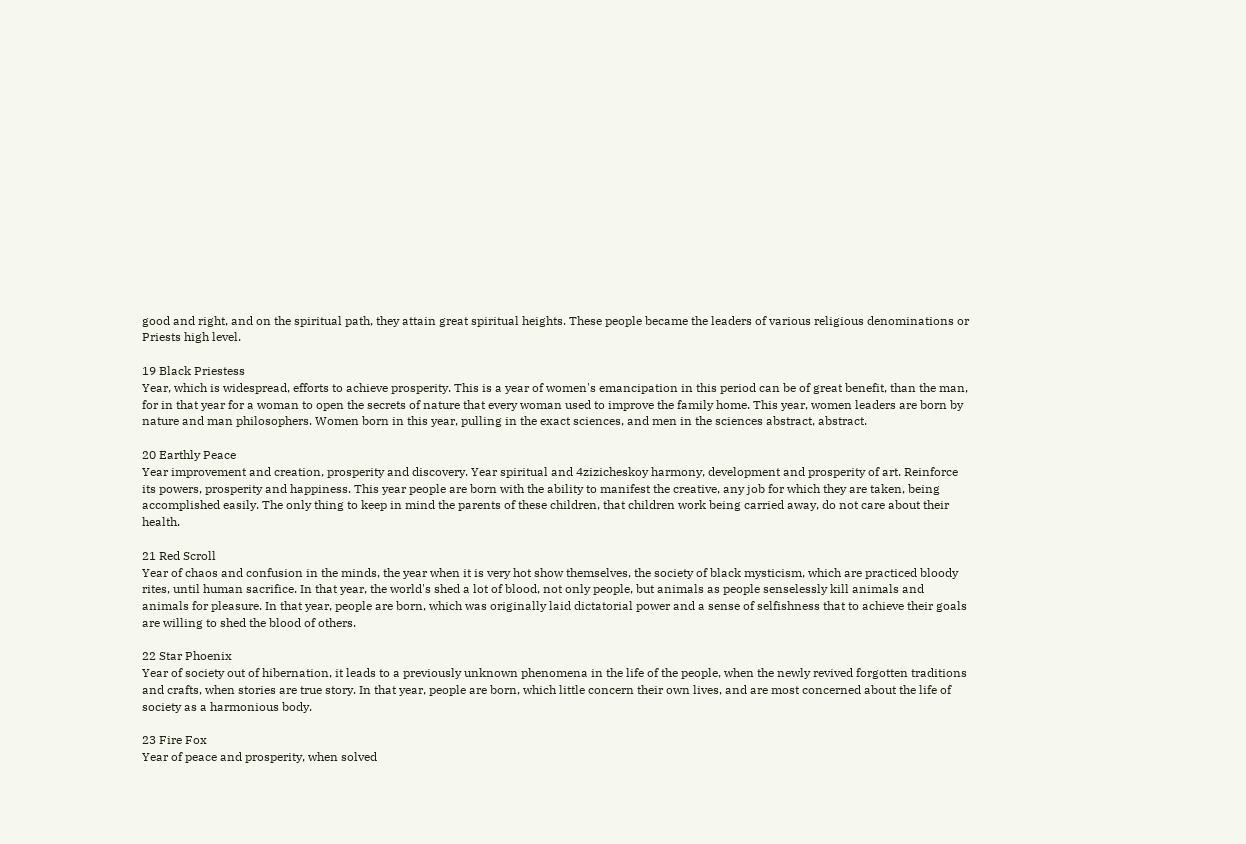good and right, and on the spiritual path, they attain great spiritual heights. These people became the leaders of various religious denominations or Priests high level.

19 Black Priestess
Year, which is widespread, efforts to achieve prosperity. This is a year of women's emancipation in this period can be of great benefit, than the man, for in that year for a woman to open the secrets of nature that every woman used to improve the family home. This year, women leaders are born by nature and man philosophers. Women born in this year, pulling in the exact sciences, and men in the sciences abstract, abstract.

20 Earthly Peace
Year improvement and creation, prosperity and discovery. Year spiritual and 4zizicheskoy harmony, development and prosperity of art. Reinforce its powers, prosperity and happiness. This year people are born with the ability to manifest the creative, any job for which they are taken, being accomplished easily. The only thing to keep in mind the parents of these children, that children work being carried away, do not care about their health.

21 Red Scroll
Year of chaos and confusion in the minds, the year when it is very hot show themselves, the society of black mysticism, which are practiced bloody rites, until human sacrifice. In that year, the world's shed a lot of blood, not only people, but animals as people senselessly kill animals and animals for pleasure. In that year, people are born, which was originally laid dictatorial power and a sense of selfishness that to achieve their goals are willing to shed the blood of others.

22 Star Phoenix
Year of society out of hibernation, it leads to a previously unknown phenomena in the life of the people, when the newly revived forgotten traditions and crafts, when stories are true story. In that year, people are born, which little concern their own lives, and are most concerned about the life of society as a harmonious body.

23 Fire Fox
Year of peace and prosperity, when solved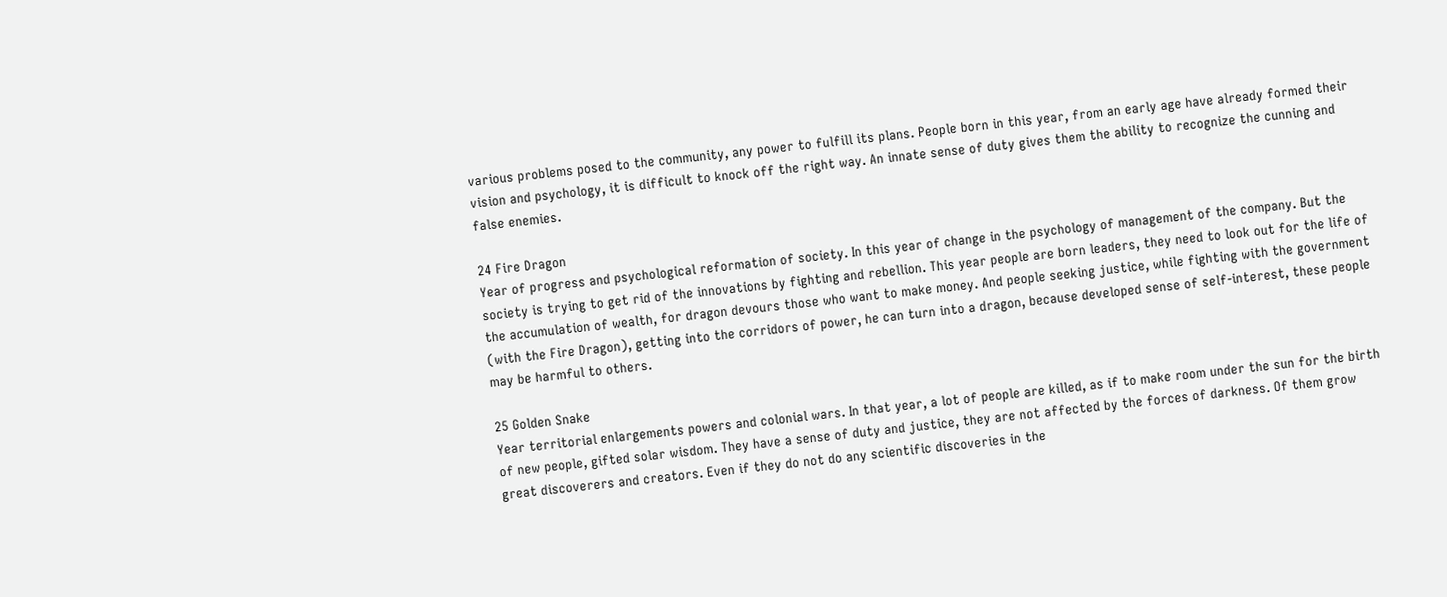various problems posed to the community, any power to fulfill its plans. People born in this year, from an early age have already formed their vision and psychology, it is difficult to knock off the right way. An innate sense of duty gives them the ability to recognize the cunning and false enemies.

24 Fire Dragon
Year of progress and psychological reformation of society. In this year of change in the psychology of management of the company. But the society is trying to get rid of the innovations by fighting and rebellion. This year people are born leaders, they need to look out for the life of the accumulation of wealth, for dragon devours those who want to make money. And people seeking justice, while fighting with the government (with the Fire Dragon), getting into the corridors of power, he can turn into a dragon, because developed sense of self-interest, these people may be harmful to others.

25 Golden Snake
Year territorial enlargements powers and colonial wars. In that year, a lot of people are killed, as if to make room under the sun for the birth of new people, gifted solar wisdom. They have a sense of duty and justice, they are not affected by the forces of darkness. Of them grow great discoverers and creators. Even if they do not do any scientific discoveries in the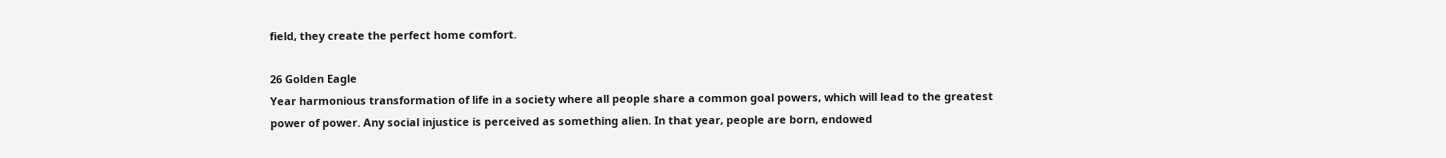field, they create the perfect home comfort.

26 Golden Eagle
Year harmonious transformation of life in a society where all people share a common goal powers, which will lead to the greatest power of power. Any social injustice is perceived as something alien. In that year, people are born, endowed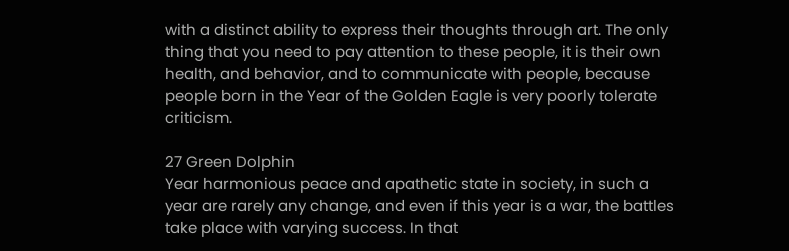with a distinct ability to express their thoughts through art. The only thing that you need to pay attention to these people, it is their own health, and behavior, and to communicate with people, because people born in the Year of the Golden Eagle is very poorly tolerate criticism.

27 Green Dolphin
Year harmonious peace and apathetic state in society, in such a year are rarely any change, and even if this year is a war, the battles take place with varying success. In that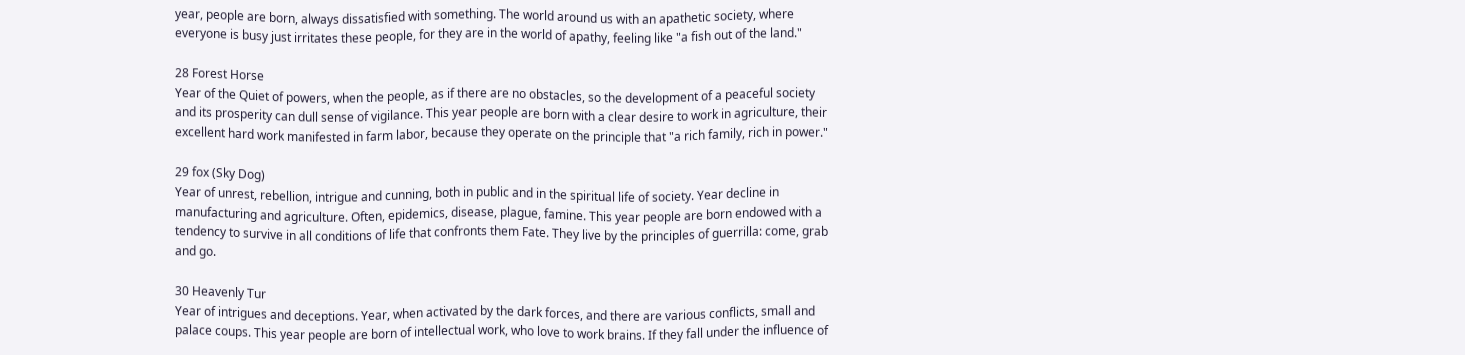year, people are born, always dissatisfied with something. The world around us with an apathetic society, where everyone is busy just irritates these people, for they are in the world of apathy, feeling like "a fish out of the land."

28 Forest Horse
Year of the Quiet of powers, when the people, as if there are no obstacles, so the development of a peaceful society and its prosperity can dull sense of vigilance. This year people are born with a clear desire to work in agriculture, their excellent hard work manifested in farm labor, because they operate on the principle that "a rich family, rich in power."

29 fox (Sky Dog)
Year of unrest, rebellion, intrigue and cunning, both in public and in the spiritual life of society. Year decline in manufacturing and agriculture. Often, epidemics, disease, plague, famine. This year people are born endowed with a tendency to survive in all conditions of life that confronts them Fate. They live by the principles of guerrilla: come, grab and go.

30 Heavenly Tur
Year of intrigues and deceptions. Year, when activated by the dark forces, and there are various conflicts, small and palace coups. This year people are born of intellectual work, who love to work brains. If they fall under the influence of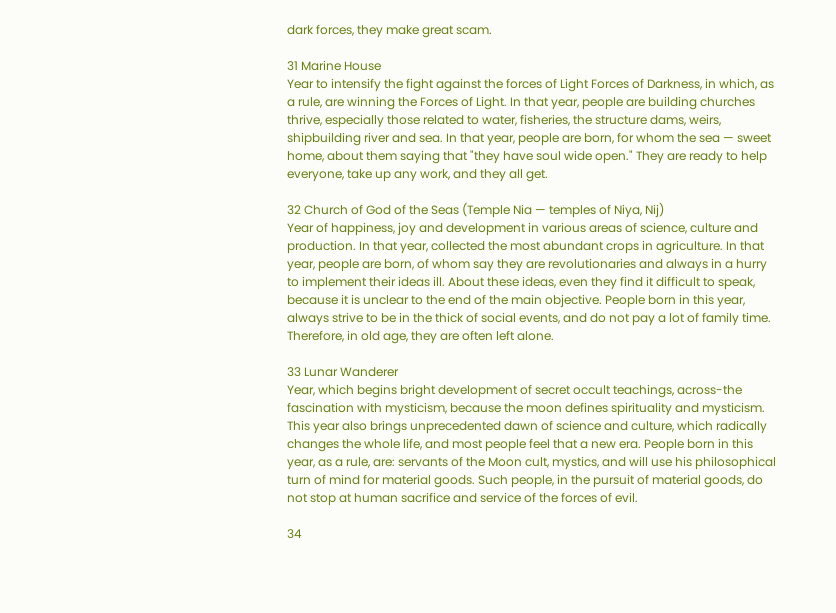dark forces, they make great scam.

31 Marine House
Year to intensify the fight against the forces of Light Forces of Darkness, in which, as a rule, are winning the Forces of Light. In that year, people are building churches thrive, especially those related to water, fisheries, the structure dams, weirs, shipbuilding river and sea. In that year, people are born, for whom the sea — sweet home, about them saying that "they have soul wide open." They are ready to help everyone, take up any work, and they all get.

32 Church of God of the Seas (Temple Nia — temples of Niya, Nij)
Year of happiness, joy and development in various areas of science, culture and production. In that year, collected the most abundant crops in agriculture. In that year, people are born, of whom say they are revolutionaries and always in a hurry to implement their ideas ill. About these ideas, even they find it difficult to speak, because it is unclear to the end of the main objective. People born in this year, always strive to be in the thick of social events, and do not pay a lot of family time. Therefore, in old age, they are often left alone.

33 Lunar Wanderer
Year, which begins bright development of secret occult teachings, across-the fascination with mysticism, because the moon defines spirituality and mysticism. This year also brings unprecedented dawn of science and culture, which radically changes the whole life, and most people feel that a new era. People born in this year, as a rule, are: servants of the Moon cult, mystics, and will use his philosophical turn of mind for material goods. Such people, in the pursuit of material goods, do not stop at human sacrifice and service of the forces of evil.

34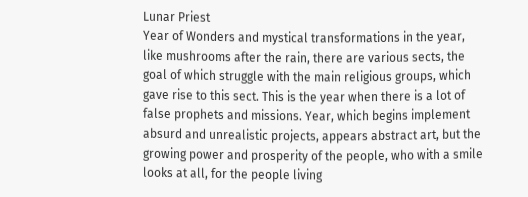Lunar Priest
Year of Wonders and mystical transformations in the year, like mushrooms after the rain, there are various sects, the goal of which struggle with the main religious groups, which gave rise to this sect. This is the year when there is a lot of false prophets and missions. Year, which begins implement absurd and unrealistic projects, appears abstract art, but the growing power and prosperity of the people, who with a smile looks at all, for the people living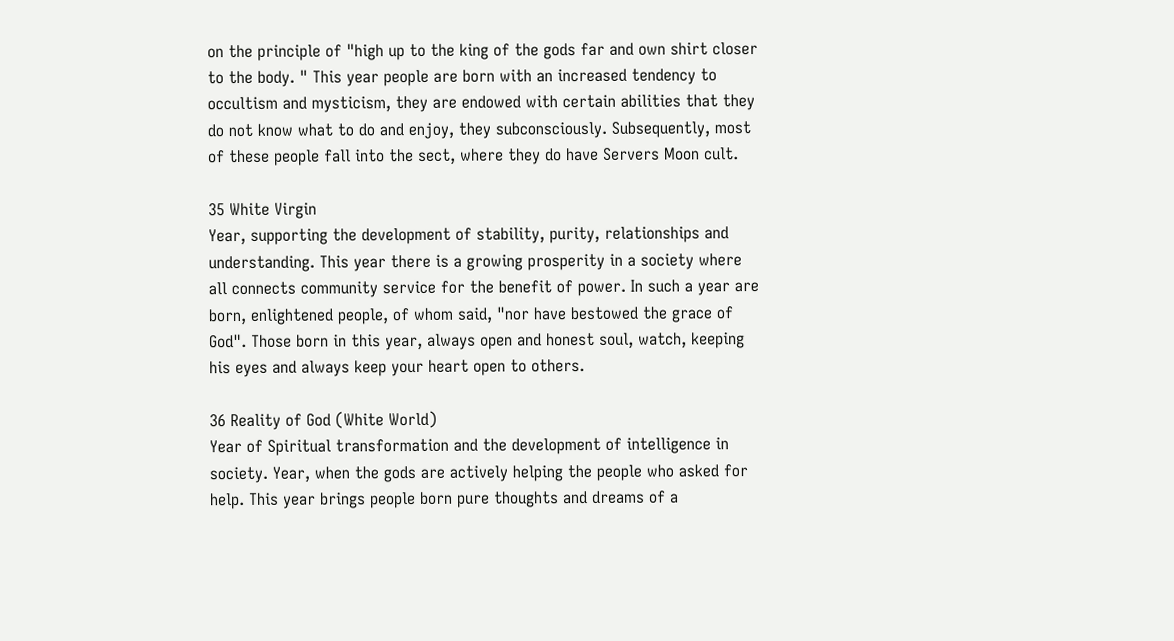on the principle of "high up to the king of the gods far and own shirt closer to the body. " This year people are born with an increased tendency to occultism and mysticism, they are endowed with certain abilities that they do not know what to do and enjoy, they subconsciously. Subsequently, most of these people fall into the sect, where they do have Servers Moon cult.

35 White Virgin
Year, supporting the development of stability, purity, relationships and understanding. This year there is a growing prosperity in a society where all connects community service for the benefit of power. In such a year are born, enlightened people, of whom said, "nor have bestowed the grace of God". Those born in this year, always open and honest soul, watch, keeping his eyes and always keep your heart open to others.

36 Reality of God (White World)
Year of Spiritual transformation and the development of intelligence in society. Year, when the gods are actively helping the people who asked for help. This year brings people born pure thoughts and dreams of a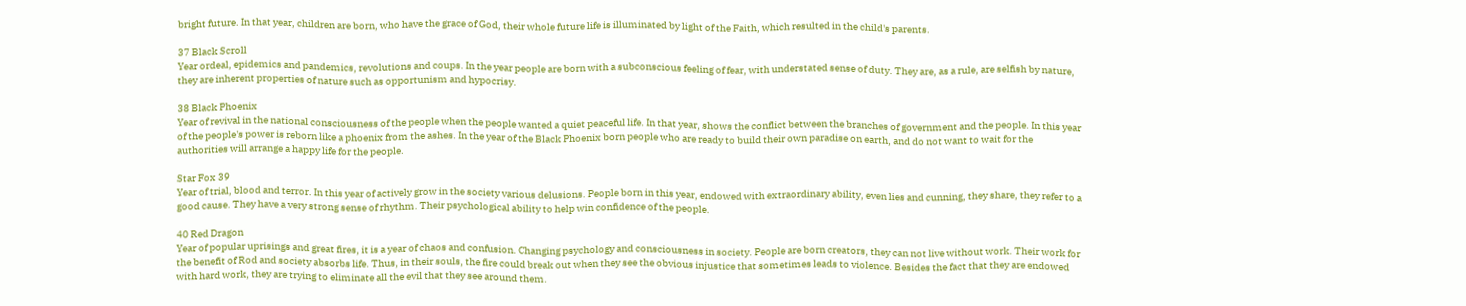bright future. In that year, children are born, who have the grace of God, their whole future life is illuminated by light of the Faith, which resulted in the child's parents.

37 Black Scroll
Year ordeal, epidemics and pandemics, revolutions and coups. In the year people are born with a subconscious feeling of fear, with understated sense of duty. They are, as a rule, are selfish by nature, they are inherent properties of nature such as opportunism and hypocrisy.

38 Black Phoenix
Year of revival in the national consciousness of the people when the people wanted a quiet peaceful life. In that year, shows the conflict between the branches of government and the people. In this year of the people's power is reborn like a phoenix from the ashes. In the year of the Black Phoenix born people who are ready to build their own paradise on earth, and do not want to wait for the authorities will arrange a happy life for the people.

Star Fox 39
Year of trial, blood and terror. In this year of actively grow in the society various delusions. People born in this year, endowed with extraordinary ability, even lies and cunning, they share, they refer to a good cause. They have a very strong sense of rhythm. Their psychological ability to help win confidence of the people.

40 Red Dragon
Year of popular uprisings and great fires, it is a year of chaos and confusion. Changing psychology and consciousness in society. People are born creators, they can not live without work. Their work for the benefit of Rod and society absorbs life. Thus, in their souls, the fire could break out when they see the obvious injustice that sometimes leads to violence. Besides the fact that they are endowed with hard work, they are trying to eliminate all the evil that they see around them.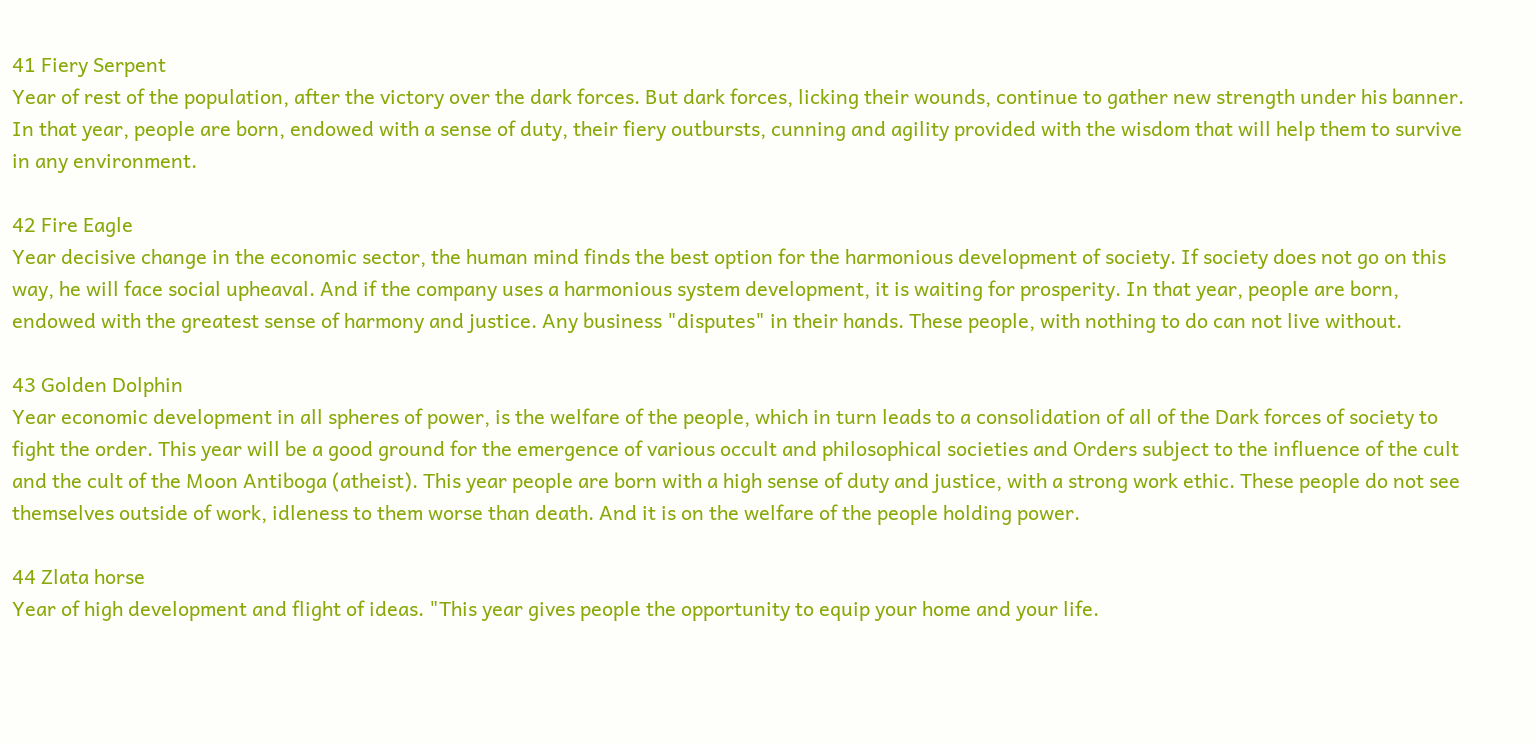41 Fiery Serpent
Year of rest of the population, after the victory over the dark forces. But dark forces, licking their wounds, continue to gather new strength under his banner. In that year, people are born, endowed with a sense of duty, their fiery outbursts, cunning and agility provided with the wisdom that will help them to survive in any environment.

42 Fire Eagle
Year decisive change in the economic sector, the human mind finds the best option for the harmonious development of society. If society does not go on this way, he will face social upheaval. And if the company uses a harmonious system development, it is waiting for prosperity. In that year, people are born, endowed with the greatest sense of harmony and justice. Any business "disputes" in their hands. These people, with nothing to do can not live without.

43 Golden Dolphin
Year economic development in all spheres of power, is the welfare of the people, which in turn leads to a consolidation of all of the Dark forces of society to fight the order. This year will be a good ground for the emergence of various occult and philosophical societies and Orders subject to the influence of the cult and the cult of the Moon Antiboga (atheist). This year people are born with a high sense of duty and justice, with a strong work ethic. These people do not see themselves outside of work, idleness to them worse than death. And it is on the welfare of the people holding power.

44 Zlata horse
Year of high development and flight of ideas. "This year gives people the opportunity to equip your home and your life.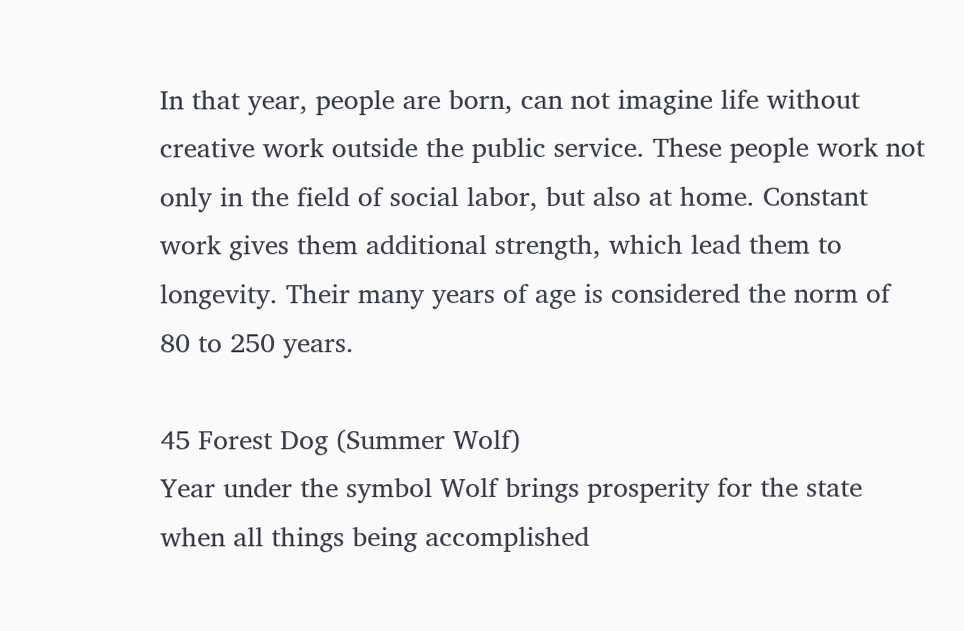In that year, people are born, can not imagine life without creative work outside the public service. These people work not only in the field of social labor, but also at home. Constant work gives them additional strength, which lead them to longevity. Their many years of age is considered the norm of 80 to 250 years.

45 Forest Dog (Summer Wolf)
Year under the symbol Wolf brings prosperity for the state when all things being accomplished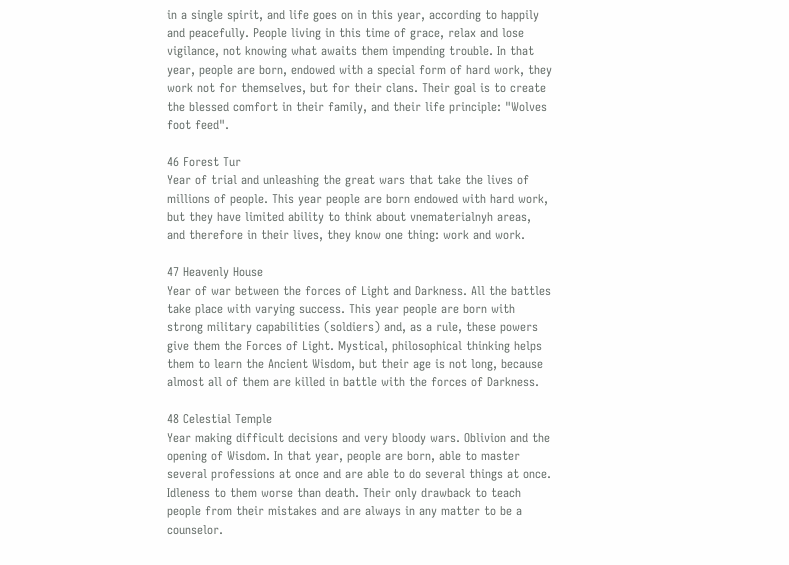in a single spirit, and life goes on in this year, according to happily and peacefully. People living in this time of grace, relax and lose vigilance, not knowing what awaits them impending trouble. In that year, people are born, endowed with a special form of hard work, they work not for themselves, but for their clans. Their goal is to create the blessed comfort in their family, and their life principle: "Wolves foot feed".

46 Forest Tur
Year of trial and unleashing the great wars that take the lives of millions of people. This year people are born endowed with hard work, but they have limited ability to think about vnematerialnyh areas, and therefore in their lives, they know one thing: work and work.

47 Heavenly House
Year of war between the forces of Light and Darkness. All the battles take place with varying success. This year people are born with strong military capabilities (soldiers) and, as a rule, these powers give them the Forces of Light. Mystical, philosophical thinking helps them to learn the Ancient Wisdom, but their age is not long, because almost all of them are killed in battle with the forces of Darkness.

48 Celestial Temple
Year making difficult decisions and very bloody wars. Oblivion and the opening of Wisdom. In that year, people are born, able to master several professions at once and are able to do several things at once. Idleness to them worse than death. Their only drawback to teach people from their mistakes and are always in any matter to be a counselor.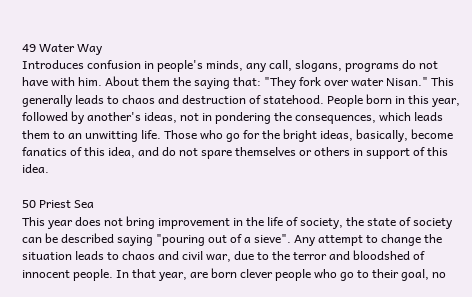49 Water Way
Introduces confusion in people's minds, any call, slogans, programs do not have with him. About them the saying that: "They fork over water Nisan." This generally leads to chaos and destruction of statehood. People born in this year, followed by another's ideas, not in pondering the consequences, which leads them to an unwitting life. Those who go for the bright ideas, basically, become fanatics of this idea, and do not spare themselves or others in support of this idea.

50 Priest Sea
This year does not bring improvement in the life of society, the state of society can be described saying "pouring out of a sieve". Any attempt to change the situation leads to chaos and civil war, due to the terror and bloodshed of innocent people. In that year, are born clever people who go to their goal, no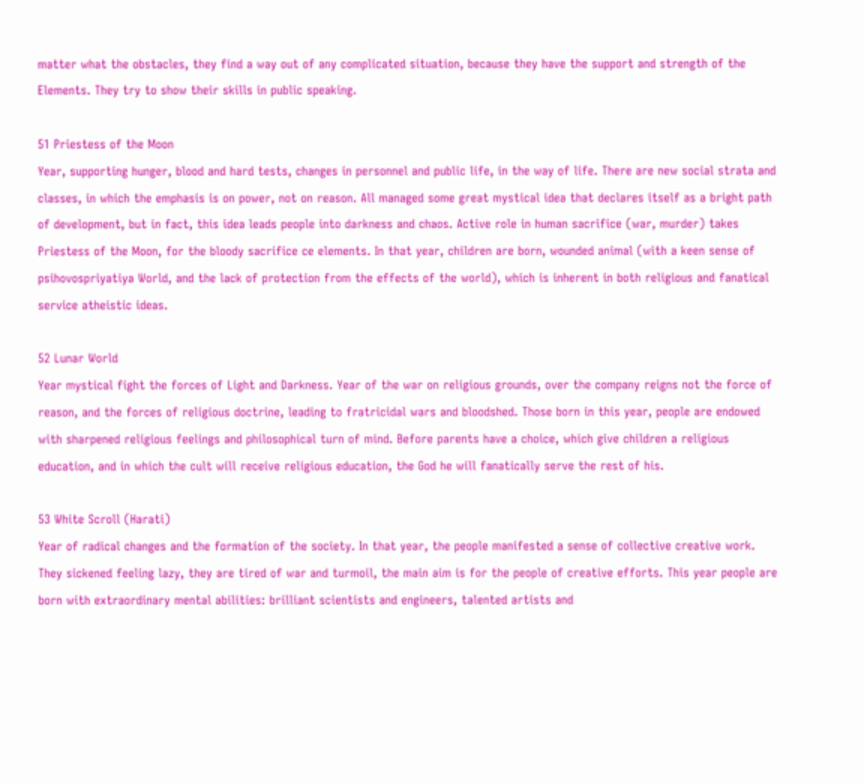matter what the obstacles, they find a way out of any complicated situation, because they have the support and strength of the Elements. They try to show their skills in public speaking.

51 Priestess of the Moon
Year, supporting hunger, blood and hard tests, changes in personnel and public life, in the way of life. There are new social strata and classes, in which the emphasis is on power, not on reason. All managed some great mystical idea that declares itself as a bright path of development, but in fact, this idea leads people into darkness and chaos. Active role in human sacrifice (war, murder) takes Priestess of the Moon, for the bloody sacrifice ce elements. In that year, children are born, wounded animal (with a keen sense of psihovospriyatiya World, and the lack of protection from the effects of the world), which is inherent in both religious and fanatical service atheistic ideas.

52 Lunar World
Year mystical fight the forces of Light and Darkness. Year of the war on religious grounds, over the company reigns not the force of reason, and the forces of religious doctrine, leading to fratricidal wars and bloodshed. Those born in this year, people are endowed with sharpened religious feelings and philosophical turn of mind. Before parents have a choice, which give children a religious education, and in which the cult will receive religious education, the God he will fanatically serve the rest of his.

53 White Scroll (Harati)
Year of radical changes and the formation of the society. In that year, the people manifested a sense of collective creative work. They sickened feeling lazy, they are tired of war and turmoil, the main aim is for the people of creative efforts. This year people are born with extraordinary mental abilities: brilliant scientists and engineers, talented artists and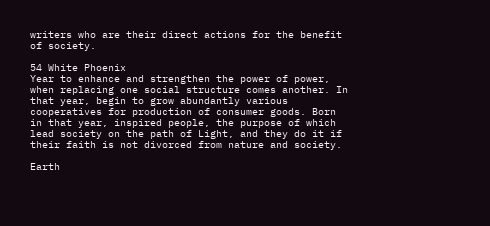writers who are their direct actions for the benefit of society.

54 White Phoenix
Year to enhance and strengthen the power of power, when replacing one social structure comes another. In that year, begin to grow abundantly various cooperatives for production of consumer goods. Born in that year, inspired people, the purpose of which lead society on the path of Light, and they do it if their faith is not divorced from nature and society.

Earth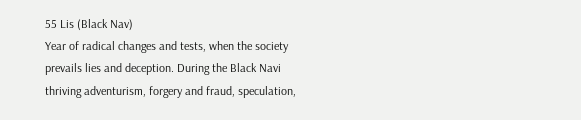55 Lis (Black Nav)
Year of radical changes and tests, when the society prevails lies and deception. During the Black Navi thriving adventurism, forgery and fraud, speculation,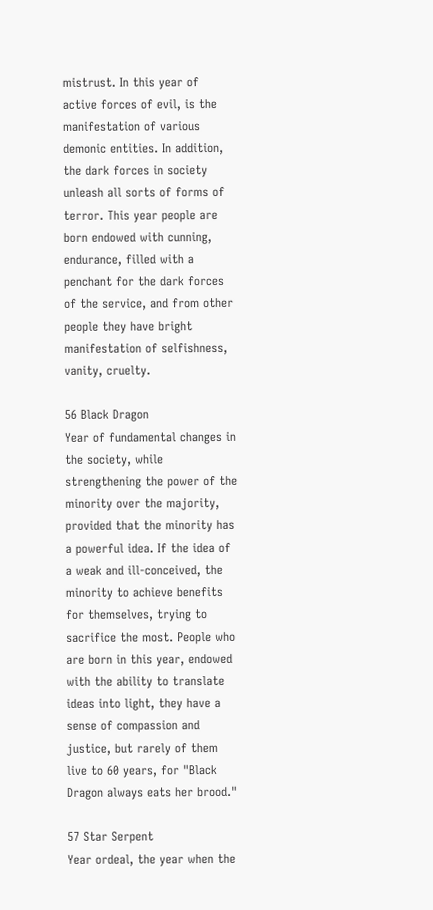mistrust. In this year of active forces of evil, is the manifestation of various demonic entities. In addition, the dark forces in society unleash all sorts of forms of terror. This year people are born endowed with cunning, endurance, filled with a penchant for the dark forces of the service, and from other people they have bright manifestation of selfishness, vanity, cruelty.

56 Black Dragon
Year of fundamental changes in the society, while strengthening the power of the minority over the majority, provided that the minority has a powerful idea. If the idea of a weak and ill-conceived, the minority to achieve benefits for themselves, trying to sacrifice the most. People who are born in this year, endowed with the ability to translate ideas into light, they have a sense of compassion and justice, but rarely of them live to 60 years, for "Black Dragon always eats her brood."

57 Star Serpent
Year ordeal, the year when the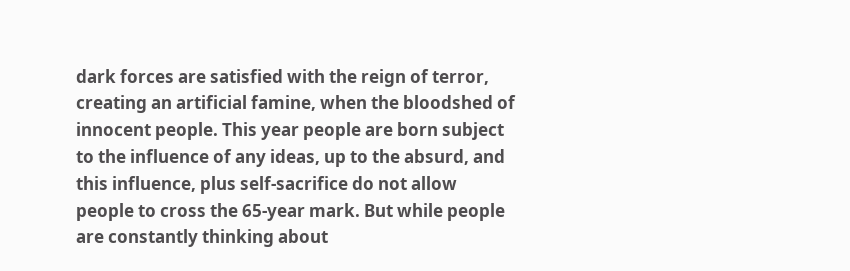dark forces are satisfied with the reign of terror, creating an artificial famine, when the bloodshed of innocent people. This year people are born subject to the influence of any ideas, up to the absurd, and this influence, plus self-sacrifice do not allow people to cross the 65-year mark. But while people are constantly thinking about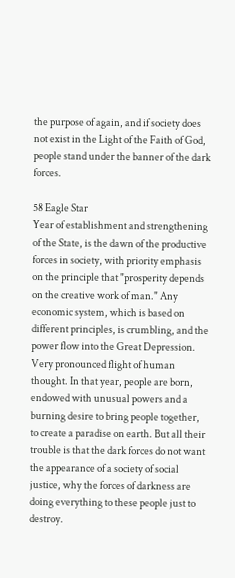the purpose of again, and if society does not exist in the Light of the Faith of God, people stand under the banner of the dark forces.

58 Eagle Star
Year of establishment and strengthening of the State, is the dawn of the productive forces in society, with priority emphasis on the principle that "prosperity depends on the creative work of man." Any economic system, which is based on different principles, is crumbling, and the power flow into the Great Depression. Very pronounced flight of human thought. In that year, people are born, endowed with unusual powers and a burning desire to bring people together, to create a paradise on earth. But all their trouble is that the dark forces do not want the appearance of a society of social justice, why the forces of darkness are doing everything to these people just to destroy.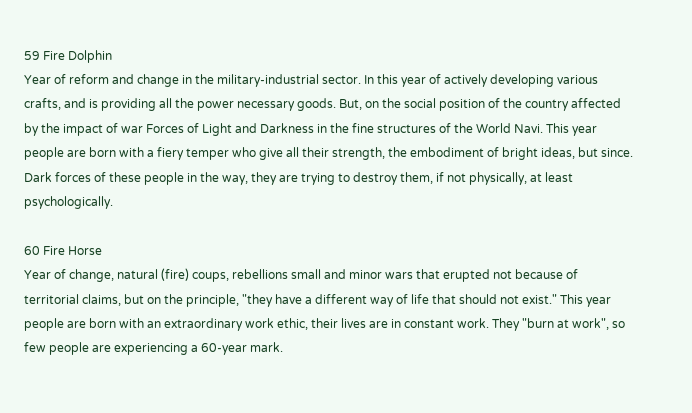59 Fire Dolphin
Year of reform and change in the military-industrial sector. In this year of actively developing various crafts, and is providing all the power necessary goods. But, on the social position of the country affected by the impact of war Forces of Light and Darkness in the fine structures of the World Navi. This year people are born with a fiery temper who give all their strength, the embodiment of bright ideas, but since. Dark forces of these people in the way, they are trying to destroy them, if not physically, at least psychologically.

60 Fire Horse
Year of change, natural (fire) coups, rebellions small and minor wars that erupted not because of territorial claims, but on the principle, "they have a different way of life that should not exist." This year people are born with an extraordinary work ethic, their lives are in constant work. They "burn at work", so few people are experiencing a 60-year mark.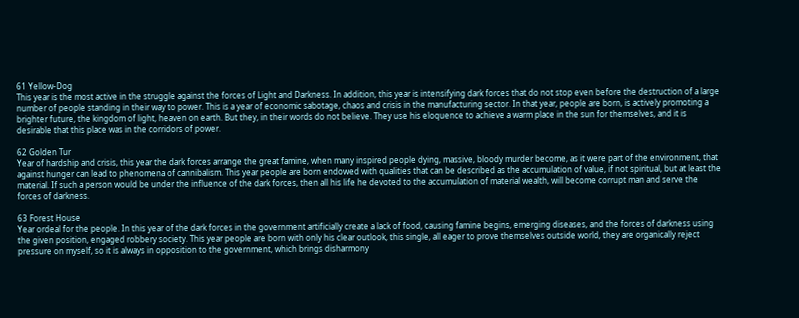61 Yellow-Dog
This year is the most active in the struggle against the forces of Light and Darkness. In addition, this year is intensifying dark forces that do not stop even before the destruction of a large number of people standing in their way to power. This is a year of economic sabotage, chaos and crisis in the manufacturing sector. In that year, people are born, is actively promoting a brighter future, the kingdom of light, heaven on earth. But they, in their words do not believe. They use his eloquence to achieve a warm place in the sun for themselves, and it is desirable that this place was in the corridors of power.

62 Golden Tur
Year of hardship and crisis, this year the dark forces arrange the great famine, when many inspired people dying, massive, bloody murder become, as it were part of the environment, that against hunger can lead to phenomena of cannibalism. This year people are born endowed with qualities that can be described as the accumulation of value, if not spiritual, but at least the material. If such a person would be under the influence of the dark forces, then all his life he devoted to the accumulation of material wealth, will become corrupt man and serve the forces of darkness.

63 Forest House
Year ordeal for the people. In this year of the dark forces in the government artificially create a lack of food, causing famine begins, emerging diseases, and the forces of darkness using the given position, engaged robbery society. This year people are born with only his clear outlook, this single, all eager to prove themselves outside world, they are organically reject pressure on myself, so it is always in opposition to the government, which brings disharmony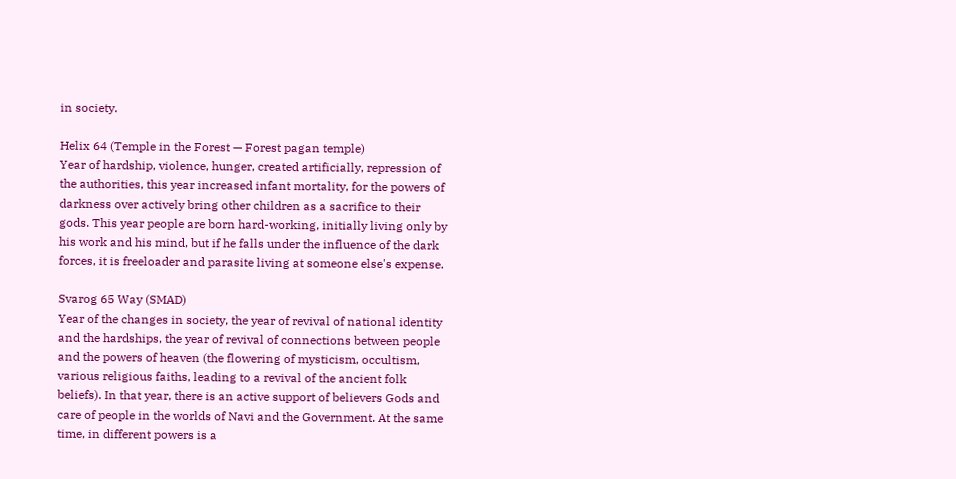in society.

Helix 64 (Temple in the Forest — Forest pagan temple)
Year of hardship, violence, hunger, created artificially, repression of the authorities, this year increased infant mortality, for the powers of darkness over actively bring other children as a sacrifice to their gods. This year people are born hard-working, initially living only by his work and his mind, but if he falls under the influence of the dark forces, it is freeloader and parasite living at someone else's expense.

Svarog 65 Way (SMAD)
Year of the changes in society, the year of revival of national identity and the hardships, the year of revival of connections between people and the powers of heaven (the flowering of mysticism, occultism, various religious faiths, leading to a revival of the ancient folk beliefs). In that year, there is an active support of believers Gods and care of people in the worlds of Navi and the Government. At the same time, in different powers is a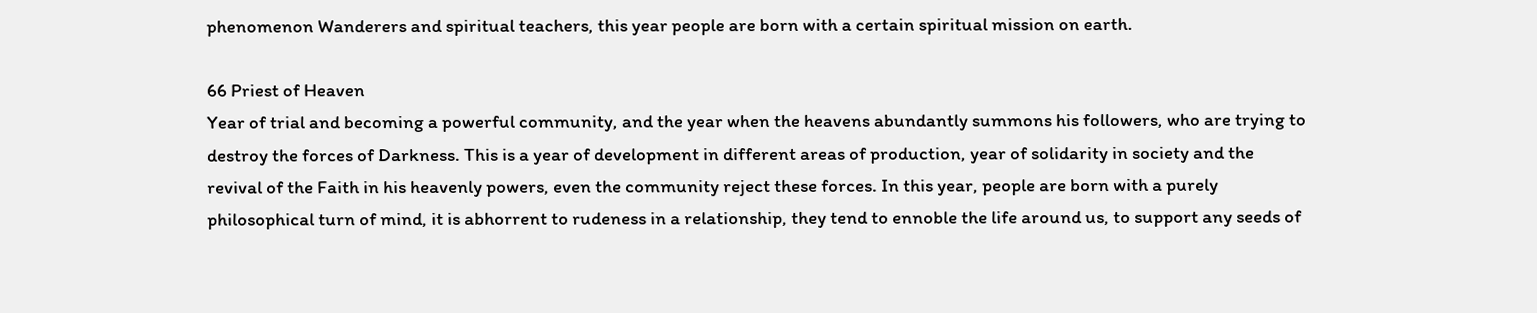phenomenon Wanderers and spiritual teachers, this year people are born with a certain spiritual mission on earth.

66 Priest of Heaven
Year of trial and becoming a powerful community, and the year when the heavens abundantly summons his followers, who are trying to destroy the forces of Darkness. This is a year of development in different areas of production, year of solidarity in society and the revival of the Faith in his heavenly powers, even the community reject these forces. In this year, people are born with a purely philosophical turn of mind, it is abhorrent to rudeness in a relationship, they tend to ennoble the life around us, to support any seeds of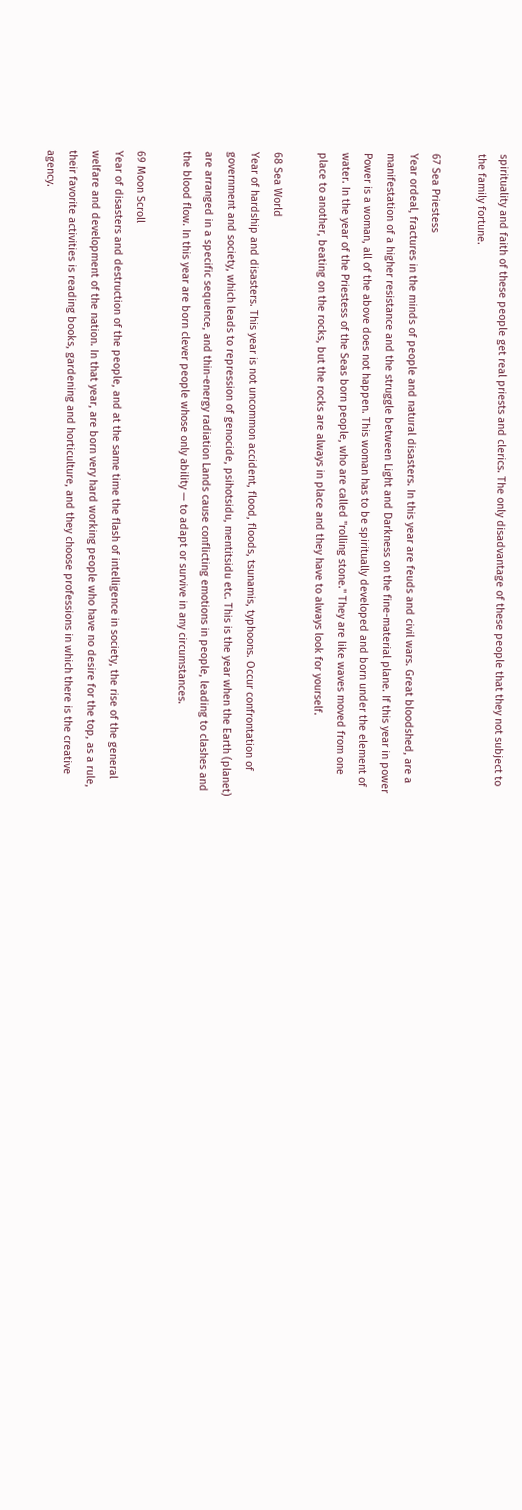spirituality and faith of these people get real priests and clerics. The only disadvantage of these people that they not subject to the family fortune.

67 Sea Priestess
Year ordeal, fractures in the minds of people and natural disasters. In this year are feuds and civil wars. Great bloodshed, are a manifestation of a higher resistance and the struggle between Light and Darkness on the fine-material plane. If this year in power Power is a woman, all of the above does not happen. This woman has to be spiritually developed and born under the element of water. In the year of the Priestess of the Seas born people, who are called "rolling stone." They are like waves moved from one place to another, beating on the rocks, but the rocks are always in place and they have to always look for yourself.

68 Sea World
Year of hardship and disasters. This year is not uncommon accident, flood, floods, tsunamis, typhoons. Occur confrontation of government and society, which leads to repression of genocide, psihotsidu, mentitsidu etc. This is the year when the Earth (planet) are arranged in a specific sequence, and thin-energy radiation Lands cause conflicting emotions in people, leading to clashes and the blood flow. In this year are born clever people whose only ability — to adapt or survive in any circumstances.

69 Moon Scroll
Year of disasters and destruction of the people, and at the same time the flash of intelligence in society, the rise of the general welfare and development of the nation. In that year, are born very hard working people who have no desire for the top, as a rule, their favorite activities is reading books, gardening and horticulture, and they choose professions in which there is the creative agency.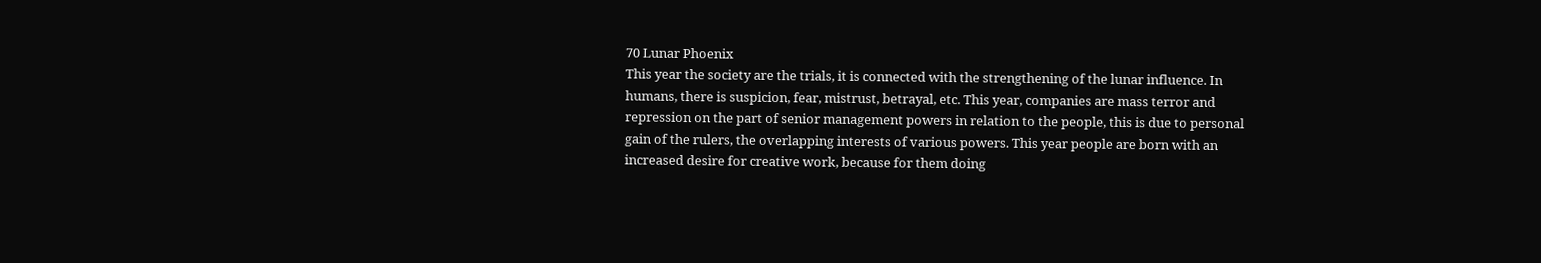70 Lunar Phoenix
This year the society are the trials, it is connected with the strengthening of the lunar influence. In humans, there is suspicion, fear, mistrust, betrayal, etc. This year, companies are mass terror and repression on the part of senior management powers in relation to the people, this is due to personal gain of the rulers, the overlapping interests of various powers. This year people are born with an increased desire for creative work, because for them doing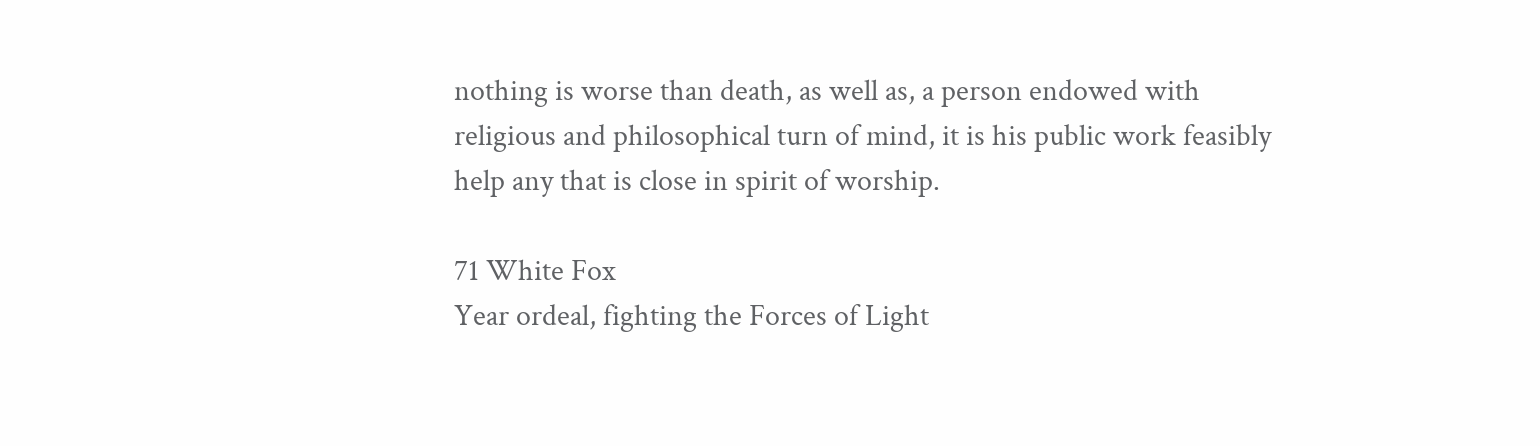nothing is worse than death, as well as, a person endowed with religious and philosophical turn of mind, it is his public work feasibly help any that is close in spirit of worship.

71 White Fox
Year ordeal, fighting the Forces of Light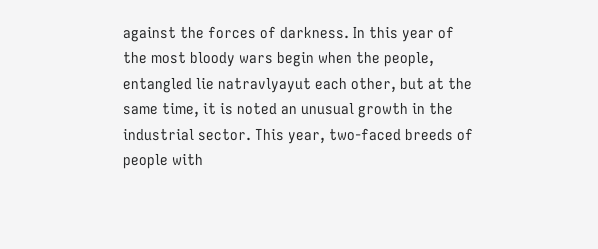against the forces of darkness. In this year of the most bloody wars begin when the people, entangled lie natravlyayut each other, but at the same time, it is noted an unusual growth in the industrial sector. This year, two-faced breeds of people with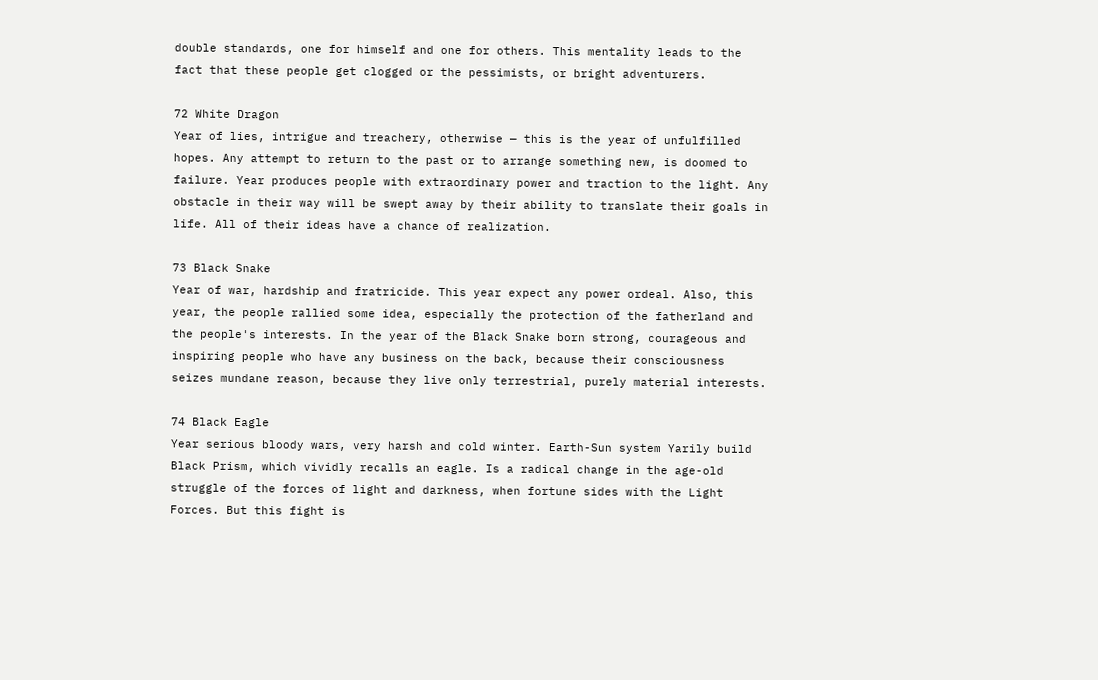double standards, one for himself and one for others. This mentality leads to the fact that these people get clogged or the pessimists, or bright adventurers.

72 White Dragon
Year of lies, intrigue and treachery, otherwise — this is the year of unfulfilled hopes. Any attempt to return to the past or to arrange something new, is doomed to failure. Year produces people with extraordinary power and traction to the light. Any obstacle in their way will be swept away by their ability to translate their goals in life. All of their ideas have a chance of realization.

73 Black Snake
Year of war, hardship and fratricide. This year expect any power ordeal. Also, this year, the people rallied some idea, especially the protection of the fatherland and the people's interests. In the year of the Black Snake born strong, courageous and inspiring people who have any business on the back, because their consciousness seizes mundane reason, because they live only terrestrial, purely material interests.

74 Black Eagle
Year serious bloody wars, very harsh and cold winter. Earth-Sun system Yarily build Black Prism, which vividly recalls an eagle. Is a radical change in the age-old struggle of the forces of light and darkness, when fortune sides with the Light Forces. But this fight is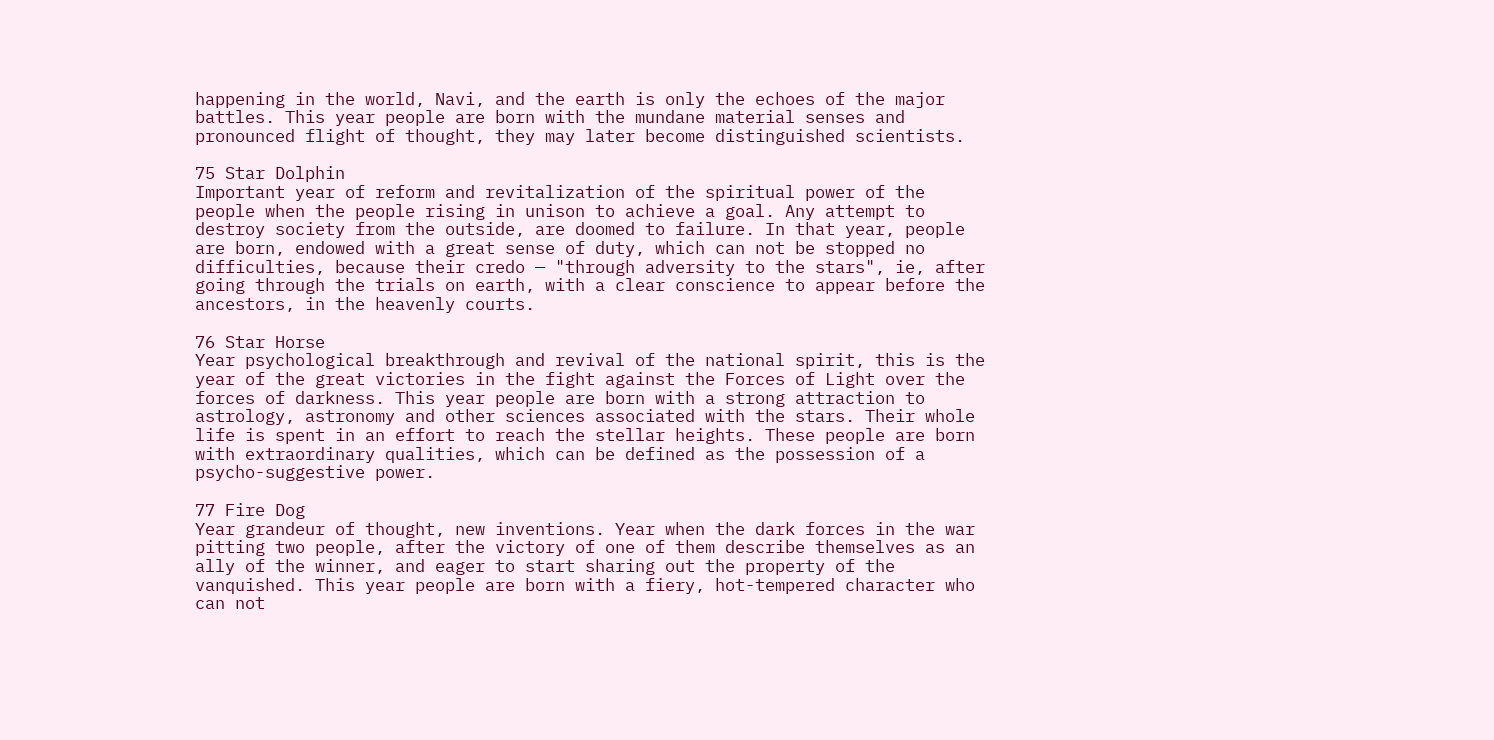happening in the world, Navi, and the earth is only the echoes of the major battles. This year people are born with the mundane material senses and pronounced flight of thought, they may later become distinguished scientists.

75 Star Dolphin
Important year of reform and revitalization of the spiritual power of the people when the people rising in unison to achieve a goal. Any attempt to destroy society from the outside, are doomed to failure. In that year, people are born, endowed with a great sense of duty, which can not be stopped no difficulties, because their credo — "through adversity to the stars", ie, after going through the trials on earth, with a clear conscience to appear before the ancestors, in the heavenly courts.

76 Star Horse
Year psychological breakthrough and revival of the national spirit, this is the year of the great victories in the fight against the Forces of Light over the forces of darkness. This year people are born with a strong attraction to astrology, astronomy and other sciences associated with the stars. Their whole life is spent in an effort to reach the stellar heights. These people are born with extraordinary qualities, which can be defined as the possession of a psycho-suggestive power.

77 Fire Dog
Year grandeur of thought, new inventions. Year when the dark forces in the war pitting two people, after the victory of one of them describe themselves as an ally of the winner, and eager to start sharing out the property of the vanquished. This year people are born with a fiery, hot-tempered character who can not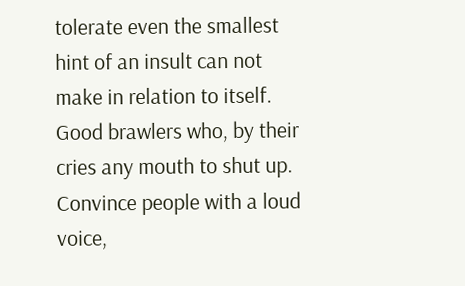tolerate even the smallest hint of an insult can not make in relation to itself. Good brawlers who, by their cries any mouth to shut up. Convince people with a loud voice,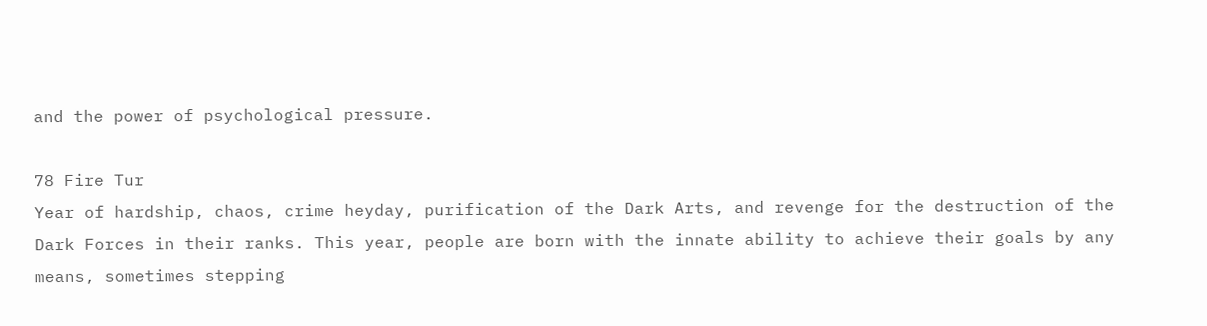and the power of psychological pressure.

78 Fire Tur
Year of hardship, chaos, crime heyday, purification of the Dark Arts, and revenge for the destruction of the Dark Forces in their ranks. This year, people are born with the innate ability to achieve their goals by any means, sometimes stepping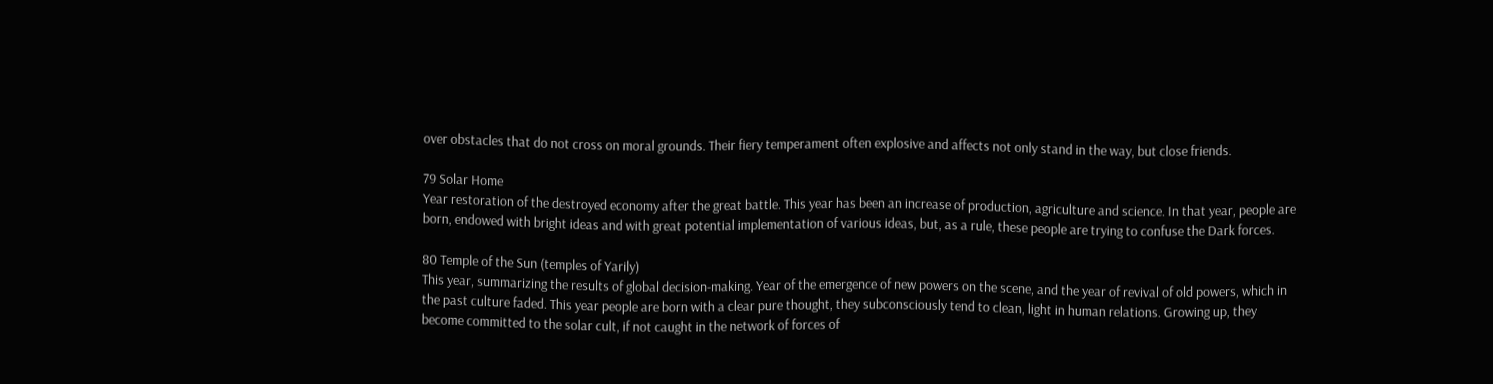over obstacles that do not cross on moral grounds. Their fiery temperament often explosive and affects not only stand in the way, but close friends.

79 Solar Home
Year restoration of the destroyed economy after the great battle. This year has been an increase of production, agriculture and science. In that year, people are born, endowed with bright ideas and with great potential implementation of various ideas, but, as a rule, these people are trying to confuse the Dark forces.

80 Temple of the Sun (temples of Yarily)
This year, summarizing the results of global decision-making. Year of the emergence of new powers on the scene, and the year of revival of old powers, which in the past culture faded. This year people are born with a clear pure thought, they subconsciously tend to clean, light in human relations. Growing up, they become committed to the solar cult, if not caught in the network of forces of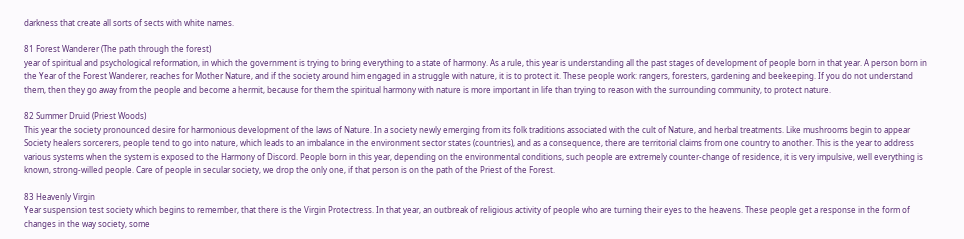darkness that create all sorts of sects with white names.

81 Forest Wanderer (The path through the forest)
year of spiritual and psychological reformation, in which the government is trying to bring everything to a state of harmony. As a rule, this year is understanding all the past stages of development of people born in that year. A person born in the Year of the Forest Wanderer, reaches for Mother Nature, and if the society around him engaged in a struggle with nature, it is to protect it. These people work: rangers, foresters, gardening and beekeeping. If you do not understand them, then they go away from the people and become a hermit, because for them the spiritual harmony with nature is more important in life than trying to reason with the surrounding community, to protect nature.

82 Summer Druid (Priest Woods)
This year the society pronounced desire for harmonious development of the laws of Nature. In a society newly emerging from its folk traditions associated with the cult of Nature, and herbal treatments. Like mushrooms begin to appear Society healers sorcerers, people tend to go into nature, which leads to an imbalance in the environment sector states (countries), and as a consequence, there are territorial claims from one country to another. This is the year to address various systems when the system is exposed to the Harmony of Discord. People born in this year, depending on the environmental conditions, such people are extremely counter-change of residence, it is very impulsive, well everything is known, strong-willed people. Care of people in secular society, we drop the only one, if that person is on the path of the Priest of the Forest.

83 Heavenly Virgin
Year suspension test society which begins to remember, that there is the Virgin Protectress. In that year, an outbreak of religious activity of people who are turning their eyes to the heavens. These people get a response in the form of changes in the way society, some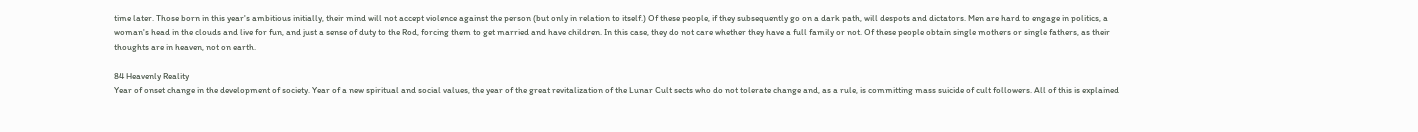time later. Those born in this year's ambitious initially, their mind will not accept violence against the person (but only in relation to itself.) Of these people, if they subsequently go on a dark path, will despots and dictators. Men are hard to engage in politics, a woman's head in the clouds and live for fun, and just a sense of duty to the Rod, forcing them to get married and have children. In this case, they do not care whether they have a full family or not. Of these people obtain single mothers or single fathers, as their thoughts are in heaven, not on earth.

84 Heavenly Reality
Year of onset change in the development of society. Year of a new spiritual and social values, the year of the great revitalization of the Lunar Cult sects who do not tolerate change and, as a rule, is committing mass suicide of cult followers. All of this is explained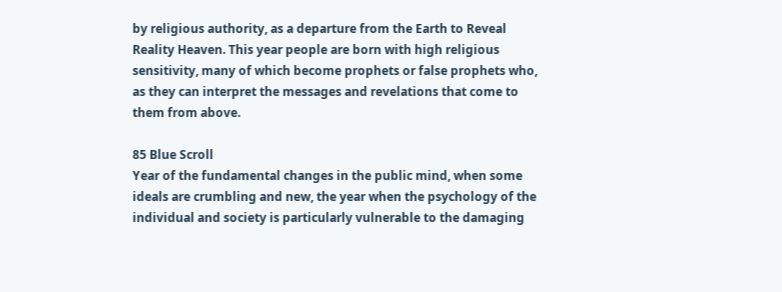by religious authority, as a departure from the Earth to Reveal Reality Heaven. This year people are born with high religious sensitivity, many of which become prophets or false prophets who, as they can interpret the messages and revelations that come to them from above.

85 Blue Scroll
Year of the fundamental changes in the public mind, when some ideals are crumbling and new, the year when the psychology of the individual and society is particularly vulnerable to the damaging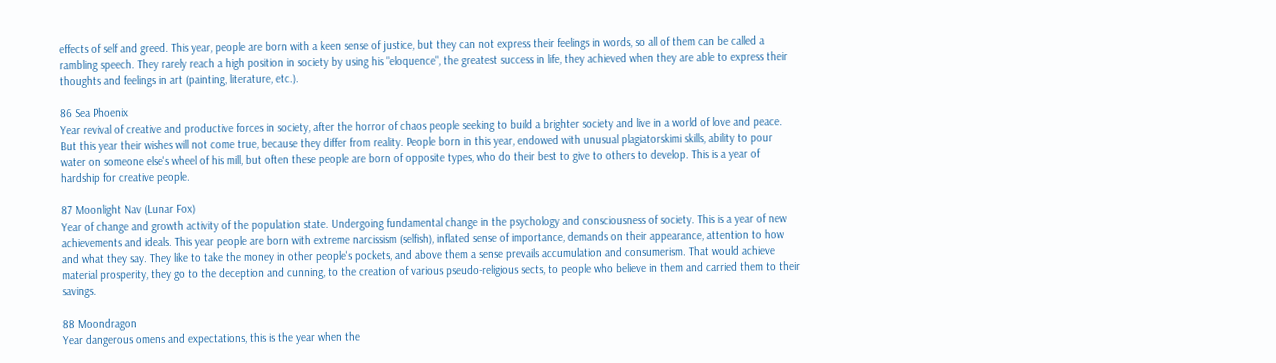effects of self and greed. This year, people are born with a keen sense of justice, but they can not express their feelings in words, so all of them can be called a rambling speech. They rarely reach a high position in society by using his "eloquence", the greatest success in life, they achieved when they are able to express their thoughts and feelings in art (painting, literature, etc.).

86 Sea Phoenix
Year revival of creative and productive forces in society, after the horror of chaos people seeking to build a brighter society and live in a world of love and peace. But this year their wishes will not come true, because they differ from reality. People born in this year, endowed with unusual plagiatorskimi skills, ability to pour water on someone else's wheel of his mill, but often these people are born of opposite types, who do their best to give to others to develop. This is a year of hardship for creative people.

87 Moonlight Nav (Lunar Fox)
Year of change and growth activity of the population state. Undergoing fundamental change in the psychology and consciousness of society. This is a year of new achievements and ideals. This year people are born with extreme narcissism (selfish), inflated sense of importance, demands on their appearance, attention to how and what they say. They like to take the money in other people's pockets, and above them a sense prevails accumulation and consumerism. That would achieve material prosperity, they go to the deception and cunning, to the creation of various pseudo-religious sects, to people who believe in them and carried them to their savings.

88 Moondragon
Year dangerous omens and expectations, this is the year when the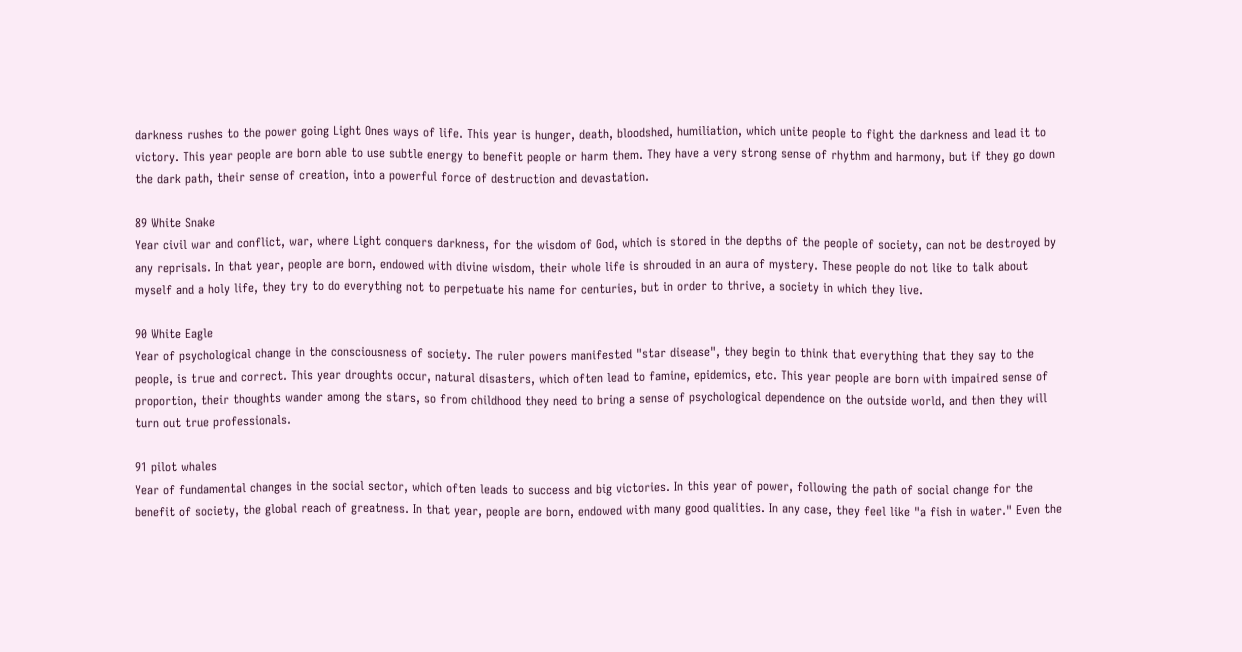darkness rushes to the power going Light Ones ways of life. This year is hunger, death, bloodshed, humiliation, which unite people to fight the darkness and lead it to victory. This year people are born able to use subtle energy to benefit people or harm them. They have a very strong sense of rhythm and harmony, but if they go down the dark path, their sense of creation, into a powerful force of destruction and devastation.

89 White Snake
Year civil war and conflict, war, where Light conquers darkness, for the wisdom of God, which is stored in the depths of the people of society, can not be destroyed by any reprisals. In that year, people are born, endowed with divine wisdom, their whole life is shrouded in an aura of mystery. These people do not like to talk about myself and a holy life, they try to do everything not to perpetuate his name for centuries, but in order to thrive, a society in which they live.

90 White Eagle
Year of psychological change in the consciousness of society. The ruler powers manifested "star disease", they begin to think that everything that they say to the people, is true and correct. This year droughts occur, natural disasters, which often lead to famine, epidemics, etc. This year people are born with impaired sense of proportion, their thoughts wander among the stars, so from childhood they need to bring a sense of psychological dependence on the outside world, and then they will turn out true professionals.

91 pilot whales
Year of fundamental changes in the social sector, which often leads to success and big victories. In this year of power, following the path of social change for the benefit of society, the global reach of greatness. In that year, people are born, endowed with many good qualities. In any case, they feel like "a fish in water." Even the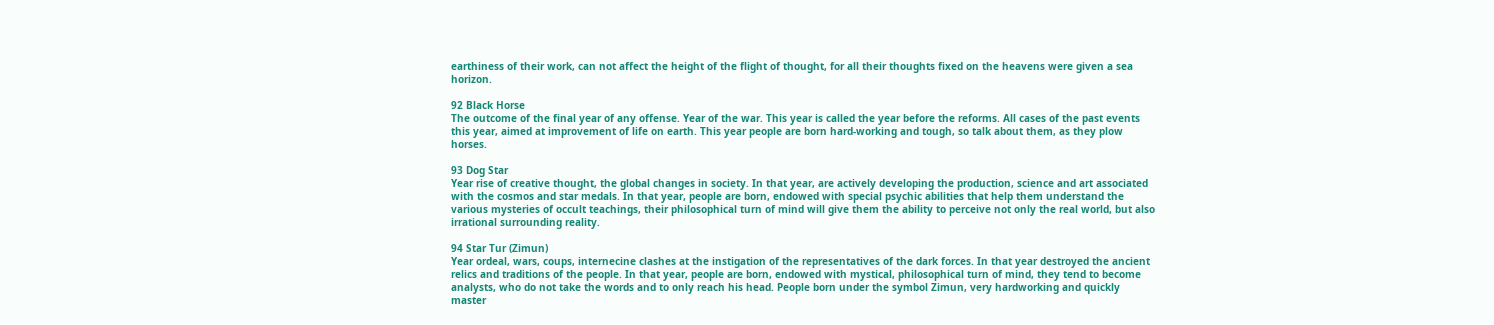earthiness of their work, can not affect the height of the flight of thought, for all their thoughts fixed on the heavens were given a sea horizon.

92 Black Horse
The outcome of the final year of any offense. Year of the war. This year is called the year before the reforms. All cases of the past events this year, aimed at improvement of life on earth. This year people are born hard-working and tough, so talk about them, as they plow horses.

93 Dog Star
Year rise of creative thought, the global changes in society. In that year, are actively developing the production, science and art associated with the cosmos and star medals. In that year, people are born, endowed with special psychic abilities that help them understand the various mysteries of occult teachings, their philosophical turn of mind will give them the ability to perceive not only the real world, but also irrational surrounding reality.

94 Star Tur (Zimun)
Year ordeal, wars, coups, internecine clashes at the instigation of the representatives of the dark forces. In that year destroyed the ancient relics and traditions of the people. In that year, people are born, endowed with mystical, philosophical turn of mind, they tend to become analysts, who do not take the words and to only reach his head. People born under the symbol Zimun, very hardworking and quickly master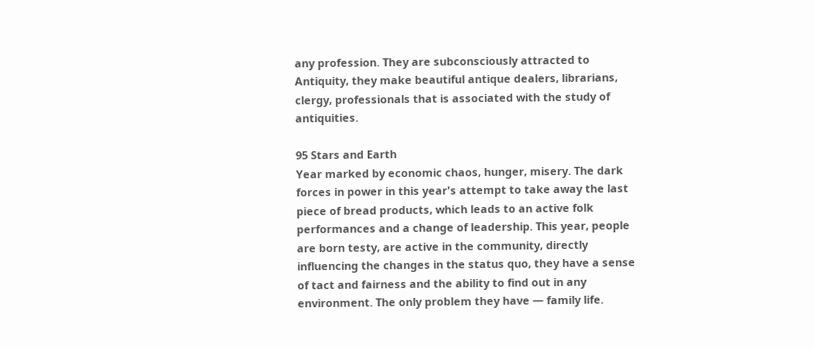any profession. They are subconsciously attracted to Antiquity, they make beautiful antique dealers, librarians, clergy, professionals that is associated with the study of antiquities.

95 Stars and Earth
Year marked by economic chaos, hunger, misery. The dark forces in power in this year's attempt to take away the last piece of bread products, which leads to an active folk performances and a change of leadership. This year, people are born testy, are active in the community, directly influencing the changes in the status quo, they have a sense of tact and fairness and the ability to find out in any environment. The only problem they have — family life.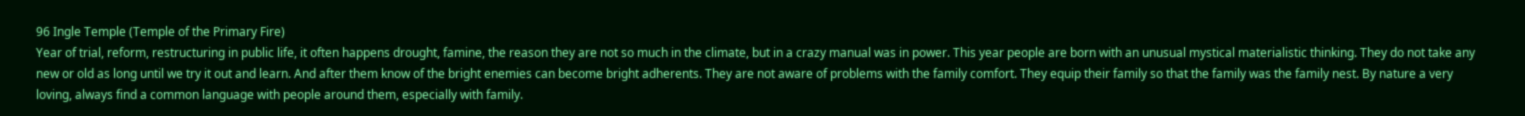96 Ingle Temple (Temple of the Primary Fire)
Year of trial, reform, restructuring in public life, it often happens drought, famine, the reason they are not so much in the climate, but in a crazy manual was in power. This year people are born with an unusual mystical materialistic thinking. They do not take any new or old as long until we try it out and learn. And after them know of the bright enemies can become bright adherents. They are not aware of problems with the family comfort. They equip their family so that the family was the family nest. By nature a very loving, always find a common language with people around them, especially with family.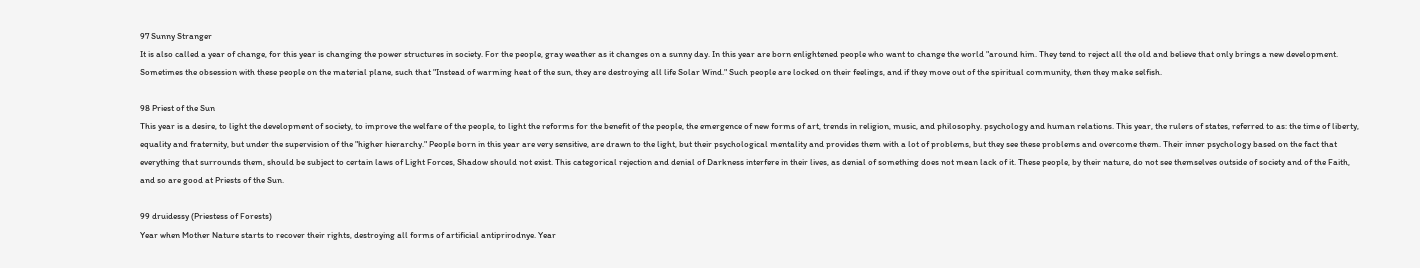97 Sunny Stranger
It is also called a year of change, for this year is changing the power structures in society. For the people, gray weather as it changes on a sunny day. In this year are born enlightened people who want to change the world "around him. They tend to reject all the old and believe that only brings a new development. Sometimes the obsession with these people on the material plane, such that "Instead of warming heat of the sun, they are destroying all life Solar Wind." Such people are locked on their feelings, and if they move out of the spiritual community, then they make selfish.

98 Priest of the Sun
This year is a desire, to light the development of society, to improve the welfare of the people, to light the reforms for the benefit of the people, the emergence of new forms of art, trends in religion, music, and philosophy. psychology and human relations. This year, the rulers of states, referred to as: the time of liberty, equality and fraternity, but under the supervision of the "higher hierarchy." People born in this year are very sensitive, are drawn to the light, but their psychological mentality and provides them with a lot of problems, but they see these problems and overcome them. Their inner psychology based on the fact that everything that surrounds them, should be subject to certain laws of Light Forces, Shadow should not exist. This categorical rejection and denial of Darkness interfere in their lives, as denial of something does not mean lack of it. These people, by their nature, do not see themselves outside of society and of the Faith, and so are good at Priests of the Sun.

99 druidessy (Priestess of Forests)
Year when Mother Nature starts to recover their rights, destroying all forms of artificial antiprirodnye. Year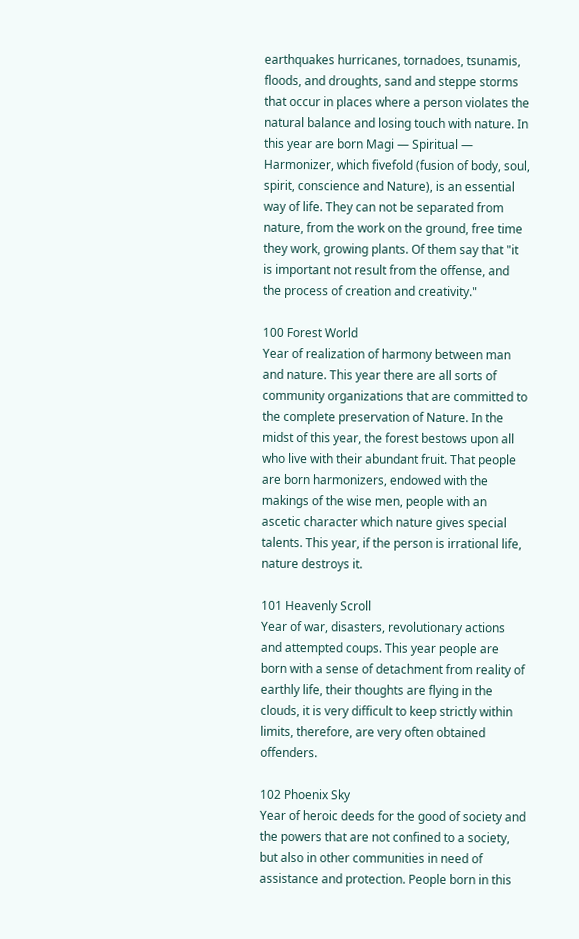earthquakes hurricanes, tornadoes, tsunamis, floods, and droughts, sand and steppe storms that occur in places where a person violates the natural balance and losing touch with nature. In this year are born Magi — Spiritual — Harmonizer, which fivefold (fusion of body, soul, spirit, conscience and Nature), is an essential way of life. They can not be separated from nature, from the work on the ground, free time they work, growing plants. Of them say that "it is important not result from the offense, and the process of creation and creativity."

100 Forest World
Year of realization of harmony between man and nature. This year there are all sorts of community organizations that are committed to the complete preservation of Nature. In the midst of this year, the forest bestows upon all who live with their abundant fruit. That people are born harmonizers, endowed with the makings of the wise men, people with an ascetic character which nature gives special talents. This year, if the person is irrational life, nature destroys it.

101 Heavenly Scroll
Year of war, disasters, revolutionary actions and attempted coups. This year people are born with a sense of detachment from reality of earthly life, their thoughts are flying in the clouds, it is very difficult to keep strictly within limits, therefore, are very often obtained offenders.

102 Phoenix Sky
Year of heroic deeds for the good of society and the powers that are not confined to a society, but also in other communities in need of assistance and protection. People born in this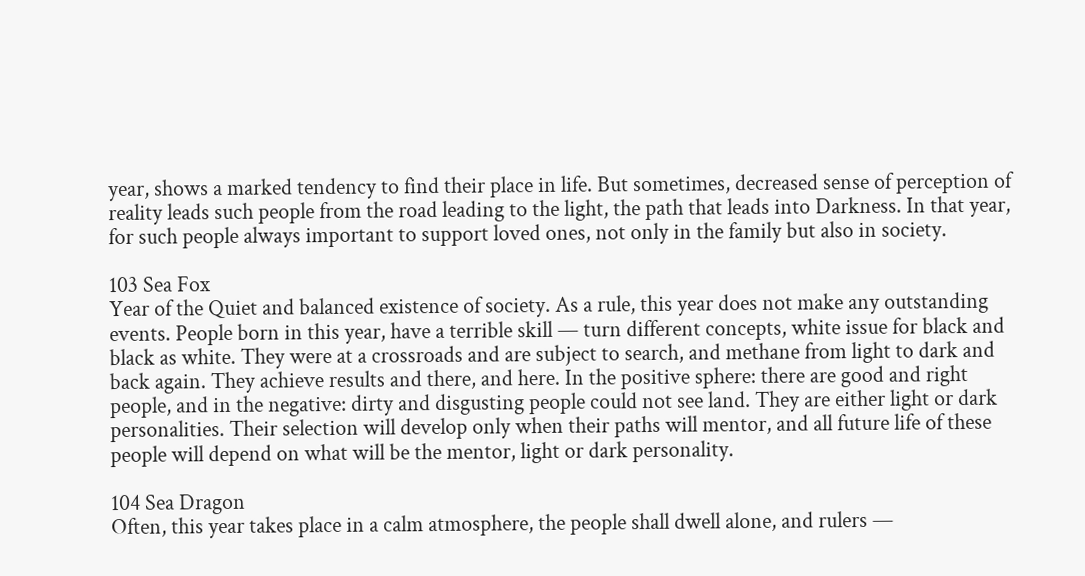year, shows a marked tendency to find their place in life. But sometimes, decreased sense of perception of reality leads such people from the road leading to the light, the path that leads into Darkness. In that year, for such people always important to support loved ones, not only in the family but also in society.

103 Sea Fox
Year of the Quiet and balanced existence of society. As a rule, this year does not make any outstanding events. People born in this year, have a terrible skill — turn different concepts, white issue for black and black as white. They were at a crossroads and are subject to search, and methane from light to dark and back again. They achieve results and there, and here. In the positive sphere: there are good and right people, and in the negative: dirty and disgusting people could not see land. They are either light or dark personalities. Their selection will develop only when their paths will mentor, and all future life of these people will depend on what will be the mentor, light or dark personality.

104 Sea Dragon
Often, this year takes place in a calm atmosphere, the people shall dwell alone, and rulers —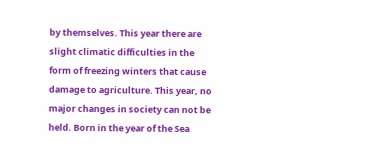by themselves. This year there are slight climatic difficulties in the form of freezing winters that cause damage to agriculture. This year, no major changes in society can not be held. Born in the year of the Sea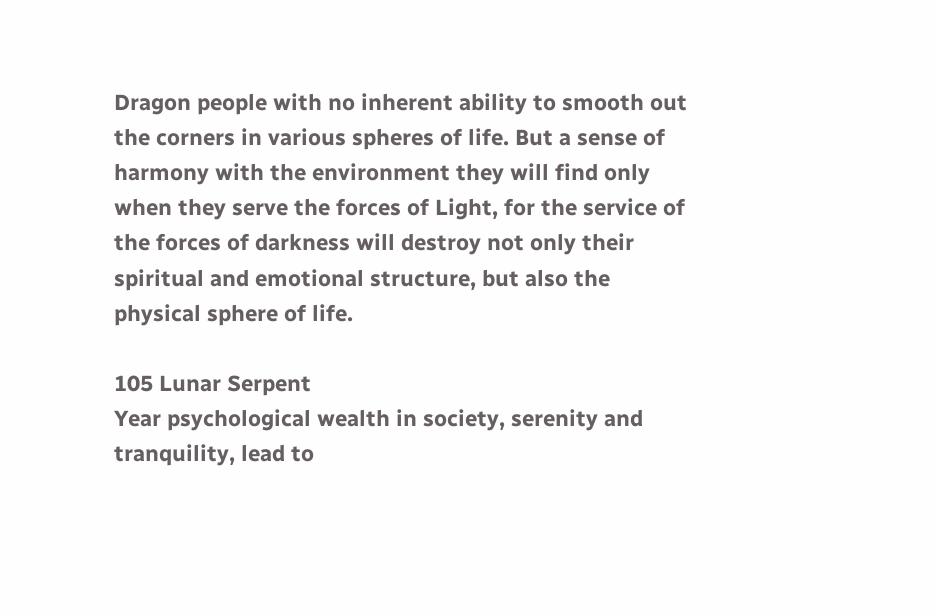Dragon people with no inherent ability to smooth out the corners in various spheres of life. But a sense of harmony with the environment they will find only when they serve the forces of Light, for the service of the forces of darkness will destroy not only their spiritual and emotional structure, but also the physical sphere of life.

105 Lunar Serpent
Year psychological wealth in society, serenity and tranquility, lead to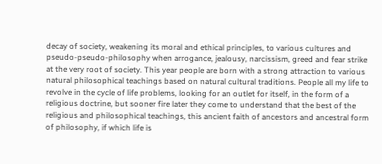decay of society, weakening its moral and ethical principles, to various cultures and pseudo-pseudo-philosophy when arrogance, jealousy, narcissism, greed and fear strike at the very root of society. This year people are born with a strong attraction to various natural philosophical teachings based on natural cultural traditions. People all my life to revolve in the cycle of life problems, looking for an outlet for itself, in the form of a religious doctrine, but sooner fire later they come to understand that the best of the religious and philosophical teachings, this ancient faith of ancestors and ancestral form of philosophy, if which life is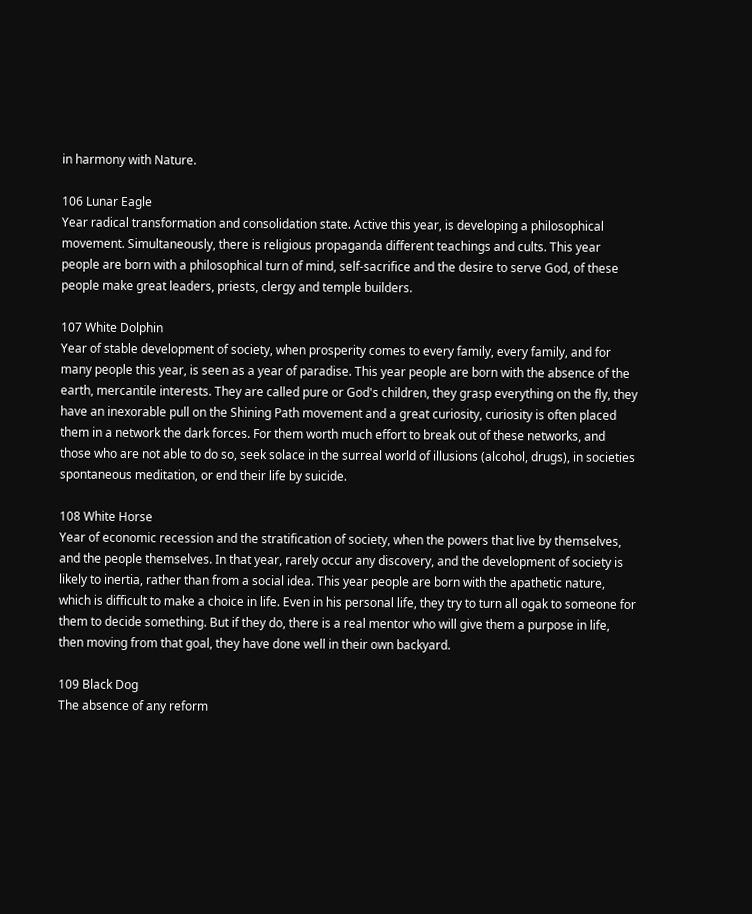in harmony with Nature.

106 Lunar Eagle
Year radical transformation and consolidation state. Active this year, is developing a philosophical movement. Simultaneously, there is religious propaganda different teachings and cults. This year people are born with a philosophical turn of mind, self-sacrifice and the desire to serve God, of these people make great leaders, priests, clergy and temple builders.

107 White Dolphin
Year of stable development of society, when prosperity comes to every family, every family, and for many people this year, is seen as a year of paradise. This year people are born with the absence of the earth, mercantile interests. They are called pure or God's children, they grasp everything on the fly, they have an inexorable pull on the Shining Path movement and a great curiosity, curiosity is often placed them in a network the dark forces. For them worth much effort to break out of these networks, and those who are not able to do so, seek solace in the surreal world of illusions (alcohol, drugs), in societies spontaneous meditation, or end their life by suicide.

108 White Horse
Year of economic recession and the stratification of society, when the powers that live by themselves, and the people themselves. In that year, rarely occur any discovery, and the development of society is likely to inertia, rather than from a social idea. This year people are born with the apathetic nature, which is difficult to make a choice in life. Even in his personal life, they try to turn all ogak to someone for them to decide something. But if they do, there is a real mentor who will give them a purpose in life, then moving from that goal, they have done well in their own backyard.

109 Black Dog
The absence of any reform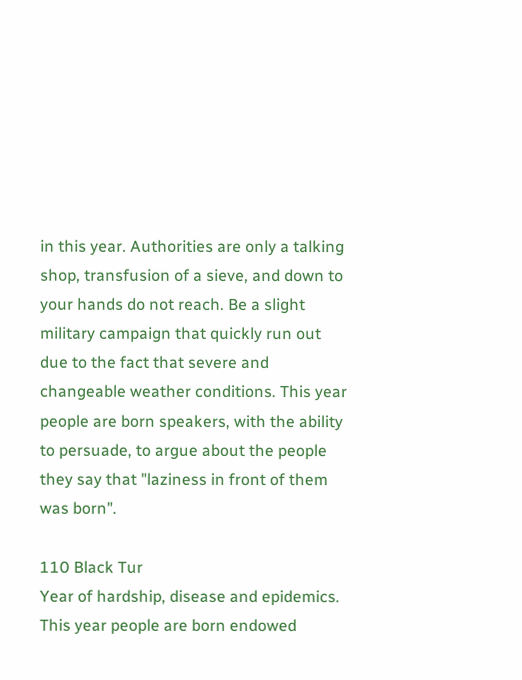in this year. Authorities are only a talking shop, transfusion of a sieve, and down to your hands do not reach. Be a slight military campaign that quickly run out due to the fact that severe and changeable weather conditions. This year people are born speakers, with the ability to persuade, to argue about the people they say that "laziness in front of them was born".

110 Black Tur
Year of hardship, disease and epidemics. This year people are born endowed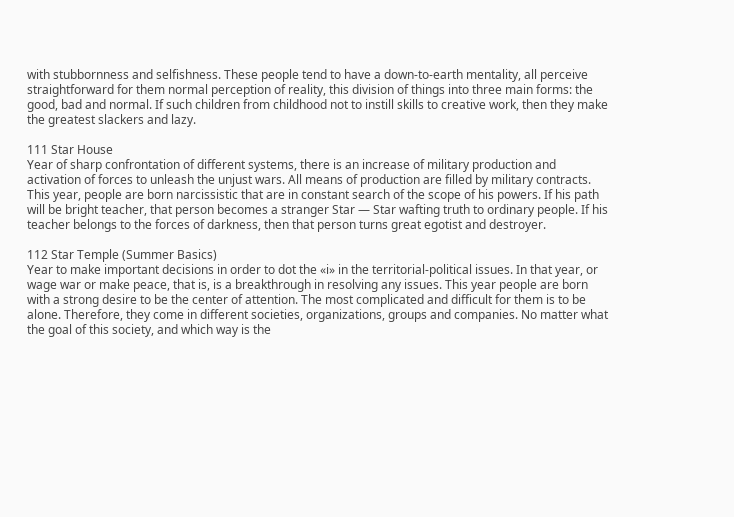with stubbornness and selfishness. These people tend to have a down-to-earth mentality, all perceive straightforward for them normal perception of reality, this division of things into three main forms: the good, bad and normal. If such children from childhood not to instill skills to creative work, then they make the greatest slackers and lazy.

111 Star House
Year of sharp confrontation of different systems, there is an increase of military production and activation of forces to unleash the unjust wars. All means of production are filled by military contracts. This year, people are born narcissistic that are in constant search of the scope of his powers. If his path will be bright teacher, that person becomes a stranger Star — Star wafting truth to ordinary people. If his teacher belongs to the forces of darkness, then that person turns great egotist and destroyer.

112 Star Temple (Summer Basics)
Year to make important decisions in order to dot the «i» in the territorial-political issues. In that year, or wage war or make peace, that is, is a breakthrough in resolving any issues. This year people are born with a strong desire to be the center of attention. The most complicated and difficult for them is to be alone. Therefore, they come in different societies, organizations, groups and companies. No matter what the goal of this society, and which way is the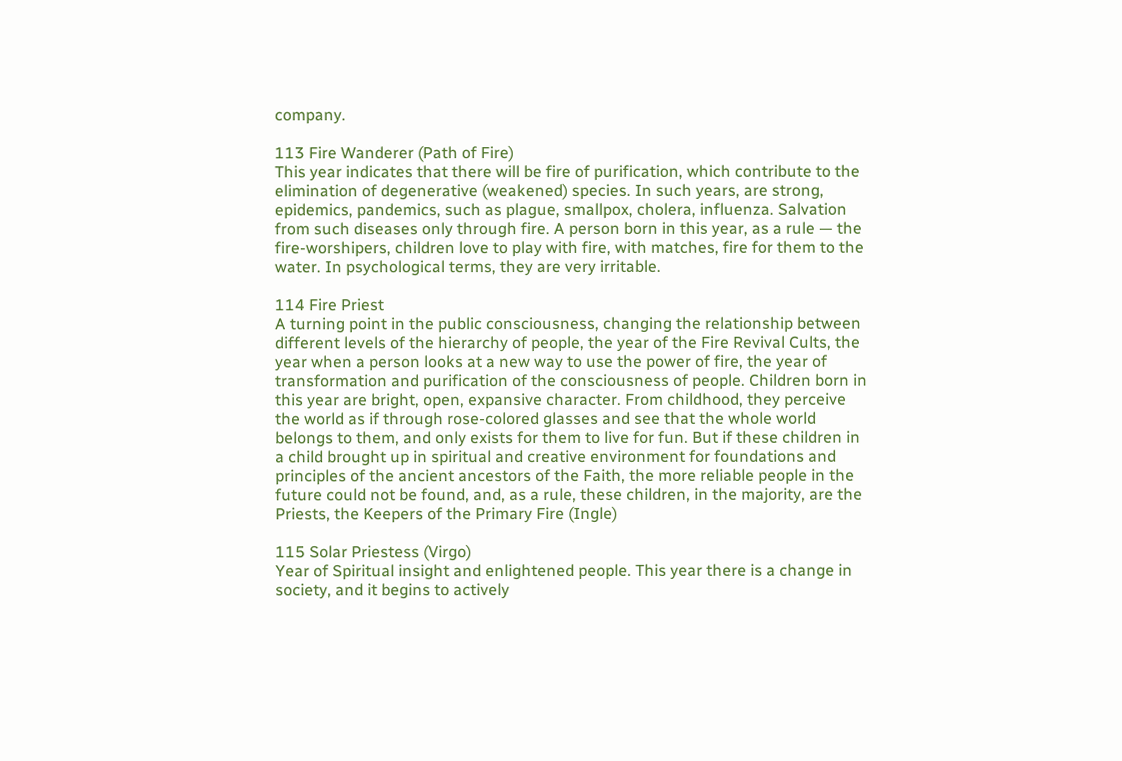company.

113 Fire Wanderer (Path of Fire)
This year indicates that there will be fire of purification, which contribute to the elimination of degenerative (weakened) species. In such years, are strong, epidemics, pandemics, such as plague, smallpox, cholera, influenza. Salvation from such diseases only through fire. A person born in this year, as a rule — the fire-worshipers, children love to play with fire, with matches, fire for them to the water. In psychological terms, they are very irritable.

114 Fire Priest
A turning point in the public consciousness, changing the relationship between different levels of the hierarchy of people, the year of the Fire Revival Cults, the year when a person looks at a new way to use the power of fire, the year of transformation and purification of the consciousness of people. Children born in this year are bright, open, expansive character. From childhood, they perceive the world as if through rose-colored glasses and see that the whole world belongs to them, and only exists for them to live for fun. But if these children in a child brought up in spiritual and creative environment for foundations and principles of the ancient ancestors of the Faith, the more reliable people in the future could not be found, and, as a rule, these children, in the majority, are the Priests, the Keepers of the Primary Fire (Ingle)

115 Solar Priestess (Virgo)
Year of Spiritual insight and enlightened people. This year there is a change in society, and it begins to actively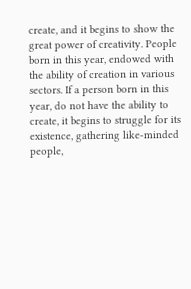create, and it begins to show the great power of creativity. People born in this year, endowed with the ability of creation in various sectors. If a person born in this year, do not have the ability to create, it begins to struggle for its existence, gathering like-minded people,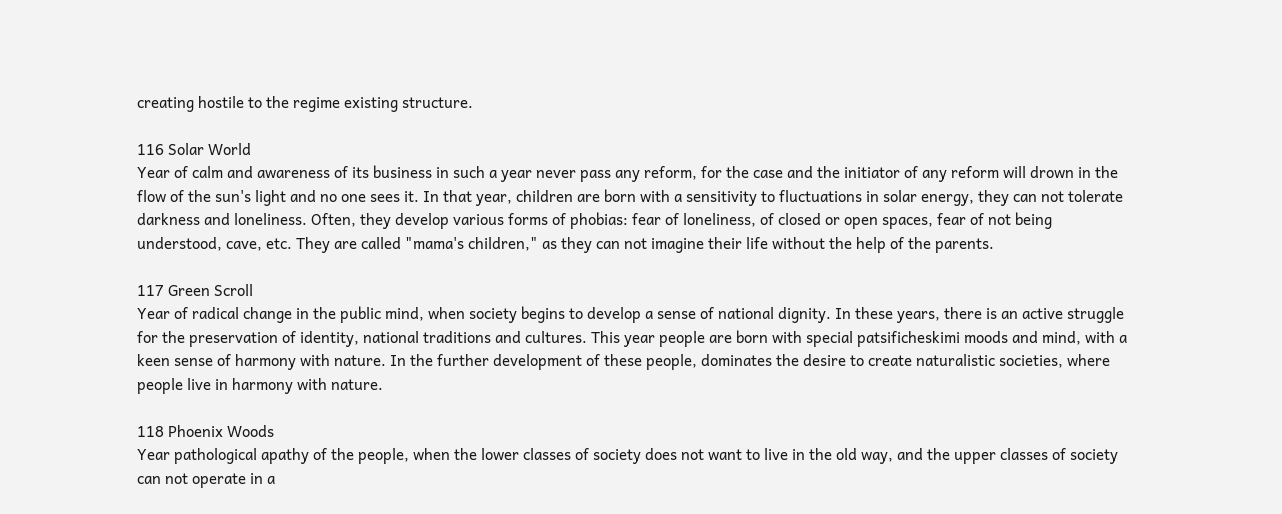creating hostile to the regime existing structure.

116 Solar World
Year of calm and awareness of its business in such a year never pass any reform, for the case and the initiator of any reform will drown in the flow of the sun's light and no one sees it. In that year, children are born with a sensitivity to fluctuations in solar energy, they can not tolerate darkness and loneliness. Often, they develop various forms of phobias: fear of loneliness, of closed or open spaces, fear of not being understood, cave, etc. They are called "mama's children," as they can not imagine their life without the help of the parents.

117 Green Scroll
Year of radical change in the public mind, when society begins to develop a sense of national dignity. In these years, there is an active struggle for the preservation of identity, national traditions and cultures. This year people are born with special patsificheskimi moods and mind, with a keen sense of harmony with nature. In the further development of these people, dominates the desire to create naturalistic societies, where people live in harmony with nature.

118 Phoenix Woods
Year pathological apathy of the people, when the lower classes of society does not want to live in the old way, and the upper classes of society can not operate in a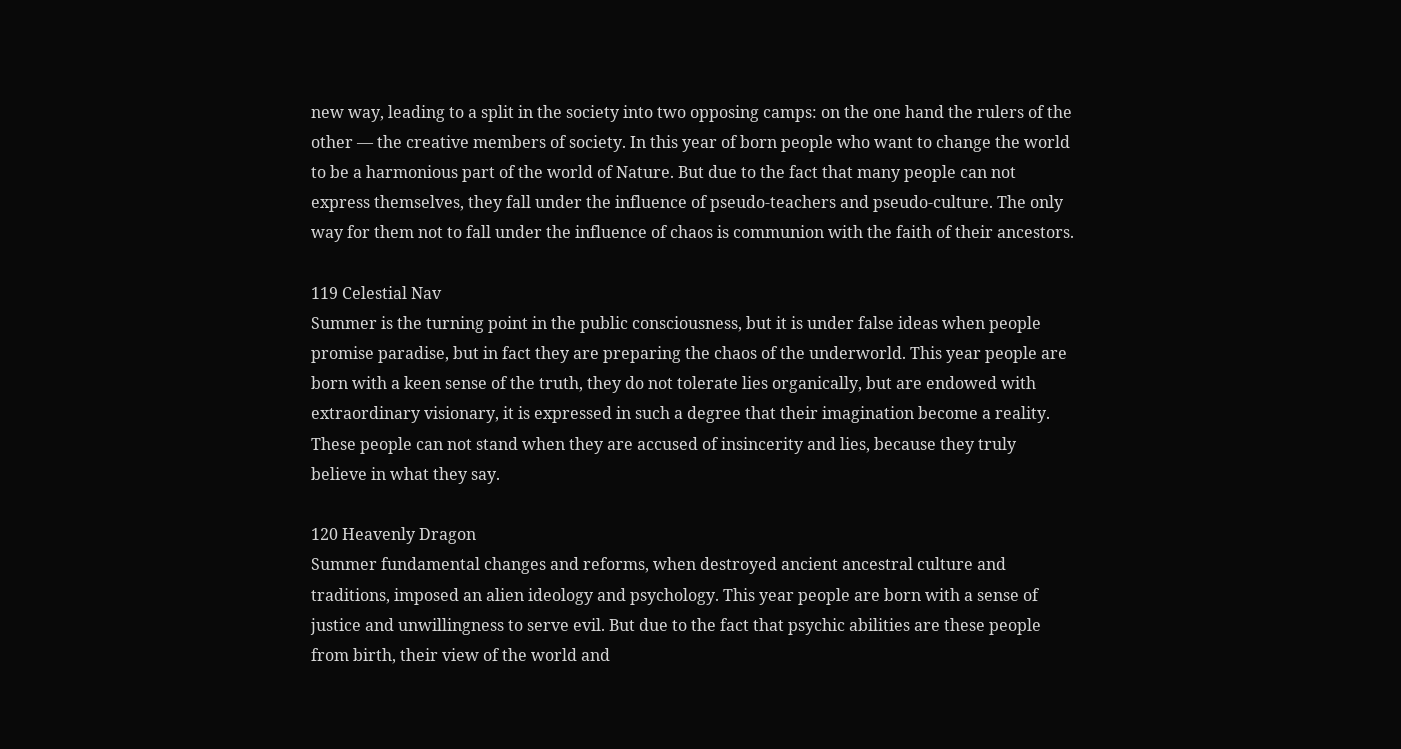new way, leading to a split in the society into two opposing camps: on the one hand the rulers of the other — the creative members of society. In this year of born people who want to change the world to be a harmonious part of the world of Nature. But due to the fact that many people can not express themselves, they fall under the influence of pseudo-teachers and pseudo-culture. The only way for them not to fall under the influence of chaos is communion with the faith of their ancestors.

119 Celestial Nav
Summer is the turning point in the public consciousness, but it is under false ideas when people promise paradise, but in fact they are preparing the chaos of the underworld. This year people are born with a keen sense of the truth, they do not tolerate lies organically, but are endowed with extraordinary visionary, it is expressed in such a degree that their imagination become a reality. These people can not stand when they are accused of insincerity and lies, because they truly believe in what they say.

120 Heavenly Dragon
Summer fundamental changes and reforms, when destroyed ancient ancestral culture and traditions, imposed an alien ideology and psychology. This year people are born with a sense of justice and unwillingness to serve evil. But due to the fact that psychic abilities are these people from birth, their view of the world and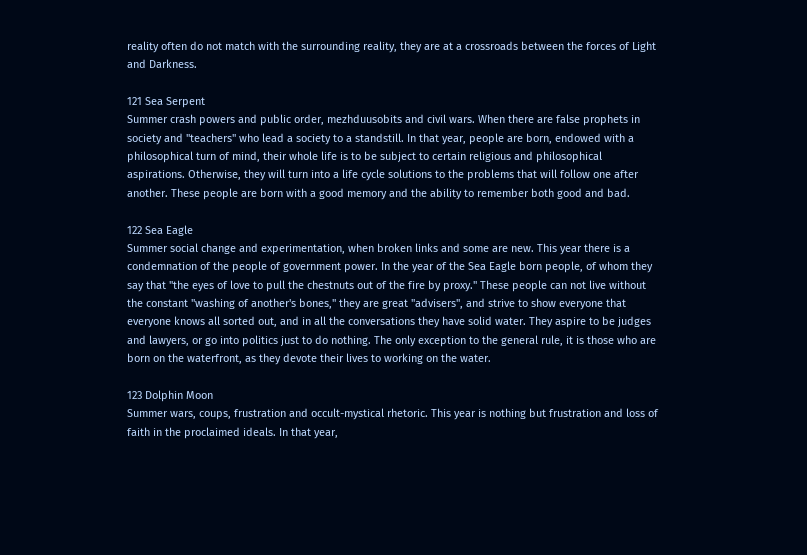reality often do not match with the surrounding reality, they are at a crossroads between the forces of Light and Darkness.

121 Sea Serpent
Summer crash powers and public order, mezhduusobits and civil wars. When there are false prophets in society and "teachers" who lead a society to a standstill. In that year, people are born, endowed with a philosophical turn of mind, their whole life is to be subject to certain religious and philosophical aspirations. Otherwise, they will turn into a life cycle solutions to the problems that will follow one after another. These people are born with a good memory and the ability to remember both good and bad.

122 Sea Eagle
Summer social change and experimentation, when broken links and some are new. This year there is a condemnation of the people of government power. In the year of the Sea Eagle born people, of whom they say that "the eyes of love to pull the chestnuts out of the fire by proxy." These people can not live without the constant "washing of another's bones," they are great "advisers", and strive to show everyone that everyone knows all sorted out, and in all the conversations they have solid water. They aspire to be judges and lawyers, or go into politics just to do nothing. The only exception to the general rule, it is those who are born on the waterfront, as they devote their lives to working on the water.

123 Dolphin Moon
Summer wars, coups, frustration and occult-mystical rhetoric. This year is nothing but frustration and loss of faith in the proclaimed ideals. In that year,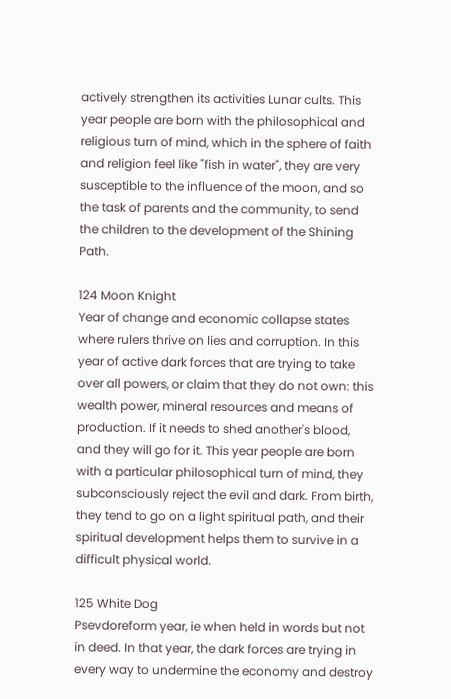actively strengthen its activities Lunar cults. This year people are born with the philosophical and religious turn of mind, which in the sphere of faith and religion feel like "fish in water", they are very susceptible to the influence of the moon, and so the task of parents and the community, to send the children to the development of the Shining Path.

124 Moon Knight
Year of change and economic collapse states where rulers thrive on lies and corruption. In this year of active dark forces that are trying to take over all powers, or claim that they do not own: this wealth power, mineral resources and means of production. If it needs to shed another's blood, and they will go for it. This year people are born with a particular philosophical turn of mind, they subconsciously reject the evil and dark. From birth, they tend to go on a light spiritual path, and their spiritual development helps them to survive in a difficult physical world.

125 White Dog
Psevdoreform year, ie when held in words but not in deed. In that year, the dark forces are trying in every way to undermine the economy and destroy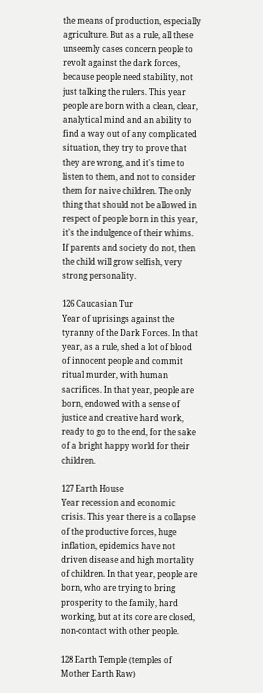the means of production, especially agriculture. But as a rule, all these unseemly cases concern people to revolt against the dark forces, because people need stability, not just talking the rulers. This year people are born with a clean, clear, analytical mind and an ability to find a way out of any complicated situation, they try to prove that they are wrong, and it's time to listen to them, and not to consider them for naive children. The only thing that should not be allowed in respect of people born in this year, it's the indulgence of their whims. If parents and society do not, then the child will grow selfish, very strong personality.

126 Caucasian Tur
Year of uprisings against the tyranny of the Dark Forces. In that year, as a rule, shed a lot of blood of innocent people and commit ritual murder, with human sacrifices. In that year, people are born, endowed with a sense of justice and creative hard work, ready to go to the end, for the sake of a bright happy world for their children.

127 Earth House
Year recession and economic crisis. This year there is a collapse of the productive forces, huge inflation, epidemics have not driven disease and high mortality of children. In that year, people are born, who are trying to bring prosperity to the family, hard working, but at its core are closed, non-contact with other people.

128 Earth Temple (temples of Mother Earth Raw)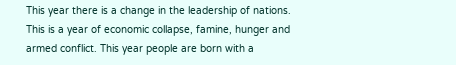This year there is a change in the leadership of nations. This is a year of economic collapse, famine, hunger and armed conflict. This year people are born with a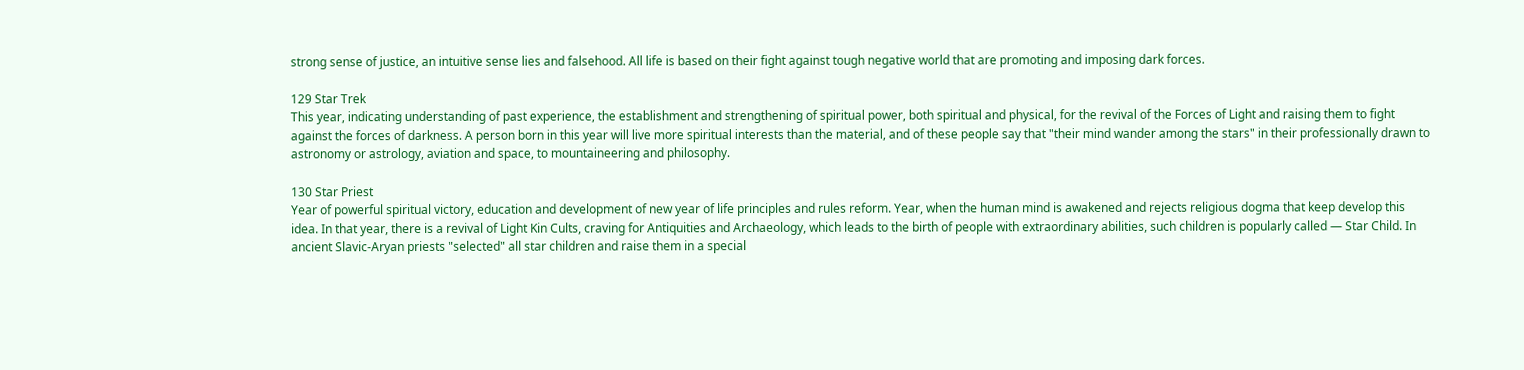strong sense of justice, an intuitive sense lies and falsehood. All life is based on their fight against tough negative world that are promoting and imposing dark forces.

129 Star Trek
This year, indicating understanding of past experience, the establishment and strengthening of spiritual power, both spiritual and physical, for the revival of the Forces of Light and raising them to fight against the forces of darkness. A person born in this year will live more spiritual interests than the material, and of these people say that "their mind wander among the stars" in their professionally drawn to astronomy or astrology, aviation and space, to mountaineering and philosophy.

130 Star Priest
Year of powerful spiritual victory, education and development of new year of life principles and rules reform. Year, when the human mind is awakened and rejects religious dogma that keep develop this idea. In that year, there is a revival of Light Kin Cults, craving for Antiquities and Archaeology, which leads to the birth of people with extraordinary abilities, such children is popularly called — Star Child. In ancient Slavic-Aryan priests "selected" all star children and raise them in a special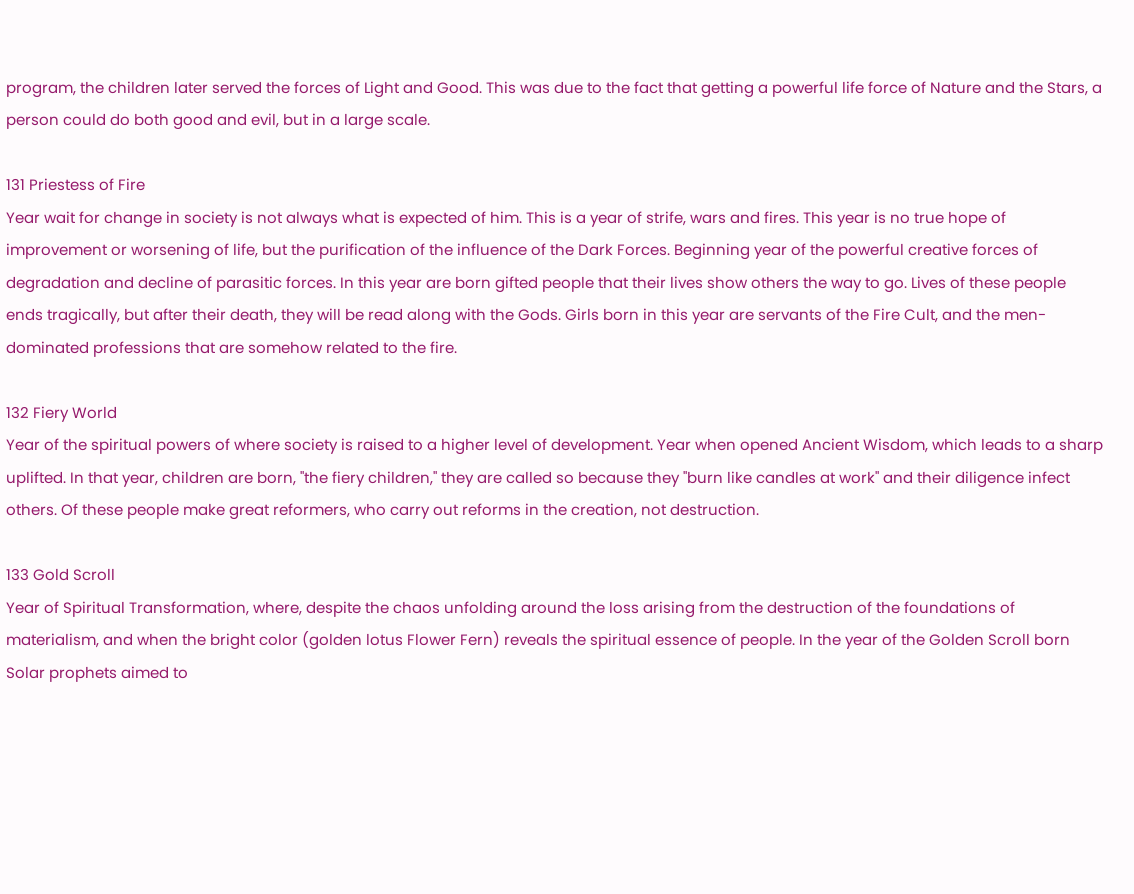program, the children later served the forces of Light and Good. This was due to the fact that getting a powerful life force of Nature and the Stars, a person could do both good and evil, but in a large scale.

131 Priestess of Fire
Year wait for change in society is not always what is expected of him. This is a year of strife, wars and fires. This year is no true hope of improvement or worsening of life, but the purification of the influence of the Dark Forces. Beginning year of the powerful creative forces of degradation and decline of parasitic forces. In this year are born gifted people that their lives show others the way to go. Lives of these people ends tragically, but after their death, they will be read along with the Gods. Girls born in this year are servants of the Fire Cult, and the men-dominated professions that are somehow related to the fire.

132 Fiery World
Year of the spiritual powers of where society is raised to a higher level of development. Year when opened Ancient Wisdom, which leads to a sharp uplifted. In that year, children are born, "the fiery children," they are called so because they "burn like candles at work" and their diligence infect others. Of these people make great reformers, who carry out reforms in the creation, not destruction.

133 Gold Scroll
Year of Spiritual Transformation, where, despite the chaos unfolding around the loss arising from the destruction of the foundations of materialism, and when the bright color (golden lotus Flower Fern) reveals the spiritual essence of people. In the year of the Golden Scroll born Solar prophets aimed to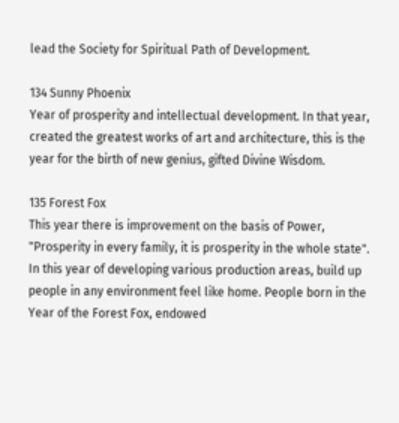lead the Society for Spiritual Path of Development.

134 Sunny Phoenix
Year of prosperity and intellectual development. In that year, created the greatest works of art and architecture, this is the year for the birth of new genius, gifted Divine Wisdom.

135 Forest Fox
This year there is improvement on the basis of Power, "Prosperity in every family, it is prosperity in the whole state". In this year of developing various production areas, build up people in any environment feel like home. People born in the Year of the Forest Fox, endowed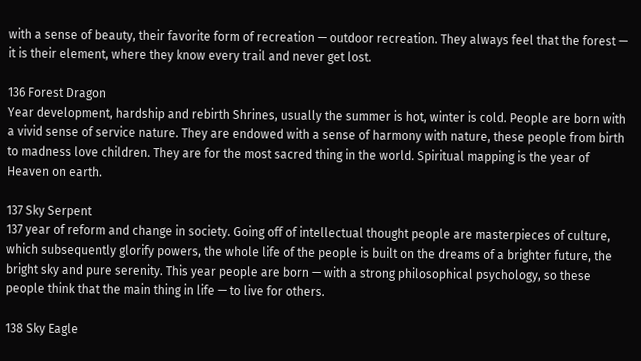with a sense of beauty, their favorite form of recreation — outdoor recreation. They always feel that the forest — it is their element, where they know every trail and never get lost.

136 Forest Dragon
Year development, hardship and rebirth Shrines, usually the summer is hot, winter is cold. People are born with a vivid sense of service nature. They are endowed with a sense of harmony with nature, these people from birth to madness love children. They are for the most sacred thing in the world. Spiritual mapping is the year of Heaven on earth.

137 Sky Serpent
137 year of reform and change in society. Going off of intellectual thought people are masterpieces of culture, which subsequently glorify powers, the whole life of the people is built on the dreams of a brighter future, the bright sky and pure serenity. This year people are born — with a strong philosophical psychology, so these people think that the main thing in life — to live for others.

138 Sky Eagle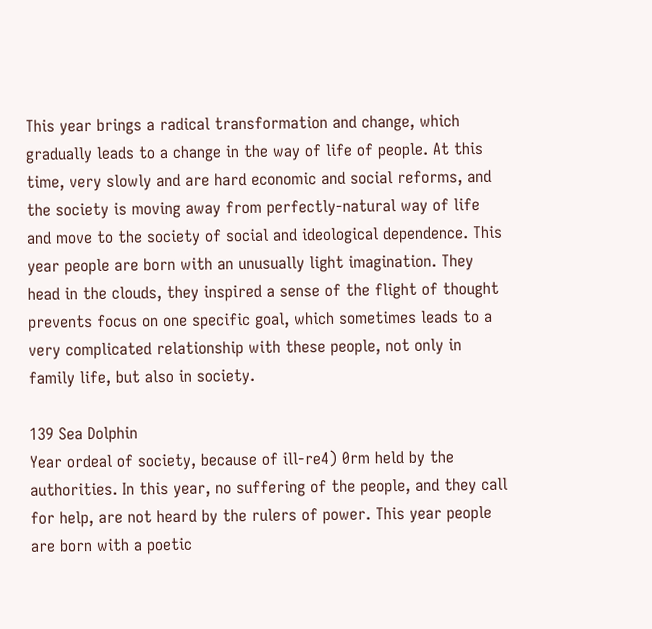This year brings a radical transformation and change, which gradually leads to a change in the way of life of people. At this time, very slowly and are hard economic and social reforms, and the society is moving away from perfectly-natural way of life and move to the society of social and ideological dependence. This year people are born with an unusually light imagination. They head in the clouds, they inspired a sense of the flight of thought prevents focus on one specific goal, which sometimes leads to a very complicated relationship with these people, not only in family life, but also in society.

139 Sea Dolphin
Year ordeal of society, because of ill-re4) 0rm held by the authorities. In this year, no suffering of the people, and they call for help, are not heard by the rulers of power. This year people are born with a poetic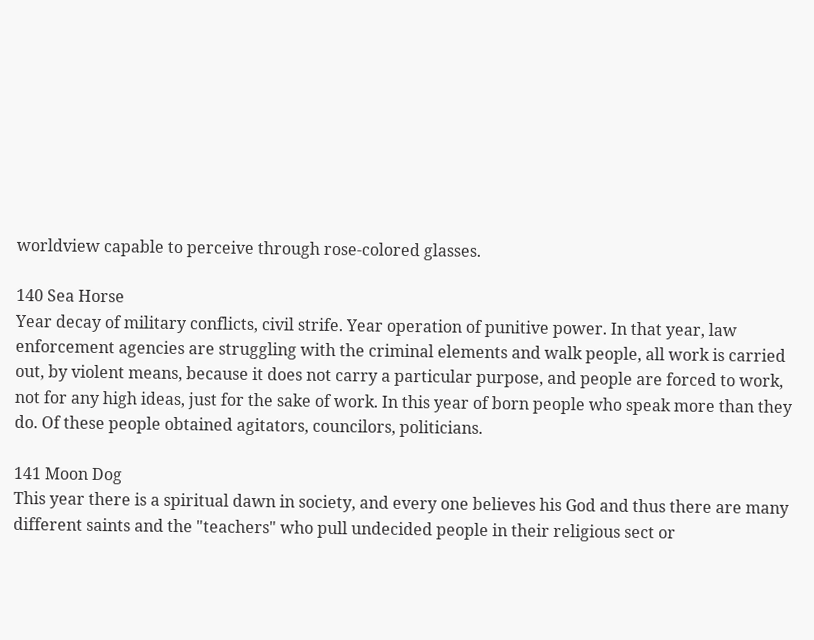worldview capable to perceive through rose-colored glasses.

140 Sea Horse
Year decay of military conflicts, civil strife. Year operation of punitive power. In that year, law enforcement agencies are struggling with the criminal elements and walk people, all work is carried out, by violent means, because it does not carry a particular purpose, and people are forced to work, not for any high ideas, just for the sake of work. In this year of born people who speak more than they do. Of these people obtained agitators, councilors, politicians.

141 Moon Dog
This year there is a spiritual dawn in society, and every one believes his God and thus there are many different saints and the "teachers" who pull undecided people in their religious sect or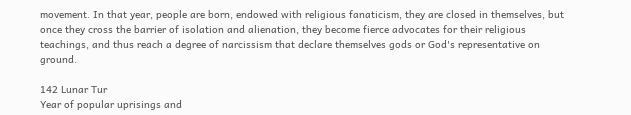movement. In that year, people are born, endowed with religious fanaticism, they are closed in themselves, but once they cross the barrier of isolation and alienation, they become fierce advocates for their religious teachings, and thus reach a degree of narcissism that declare themselves gods or God's representative on ground.

142 Lunar Tur
Year of popular uprisings and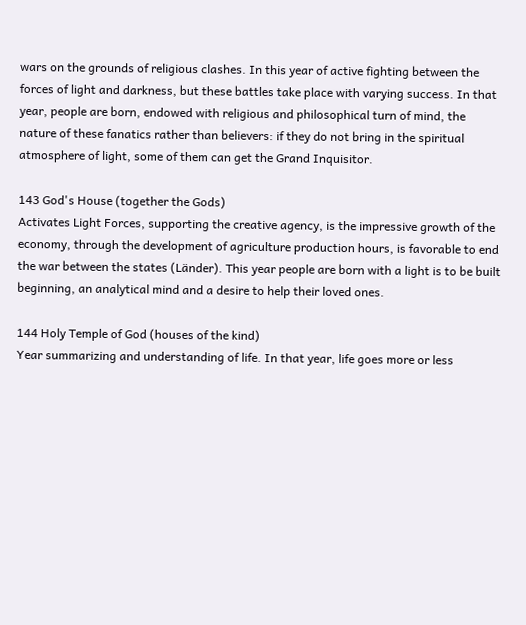wars on the grounds of religious clashes. In this year of active fighting between the forces of light and darkness, but these battles take place with varying success. In that year, people are born, endowed with religious and philosophical turn of mind, the nature of these fanatics rather than believers: if they do not bring in the spiritual atmosphere of light, some of them can get the Grand Inquisitor.

143 God's House (together the Gods)
Activates Light Forces, supporting the creative agency, is the impressive growth of the economy, through the development of agriculture production hours, is favorable to end the war between the states (Länder). This year people are born with a light is to be built beginning, an analytical mind and a desire to help their loved ones.

144 Holy Temple of God (houses of the kind)
Year summarizing and understanding of life. In that year, life goes more or less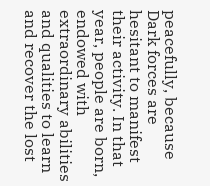peacefully, because Dark forces are hesitant to manifest their activity. In that year, people are born, endowed with extraordinary abilities and qualities to learn and recover the lost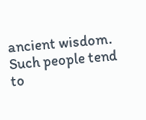ancient wisdom. Such people tend to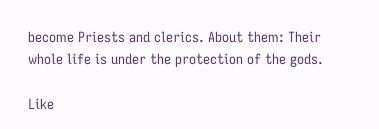become Priests and clerics. About them: Their whole life is under the protection of the gods.

Like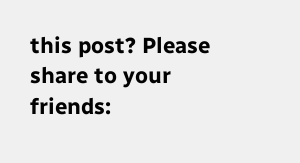this post? Please share to your friends: